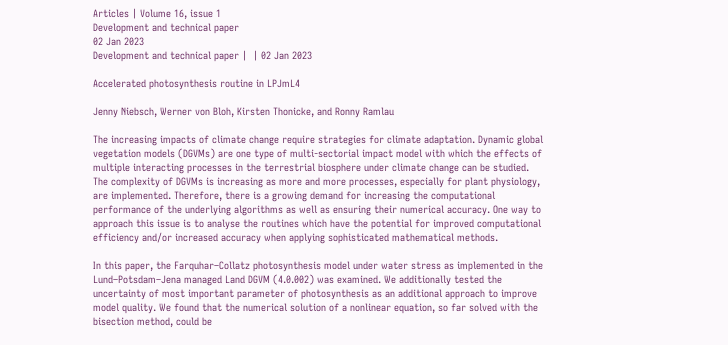Articles | Volume 16, issue 1
Development and technical paper
02 Jan 2023
Development and technical paper |  | 02 Jan 2023

Accelerated photosynthesis routine in LPJmL4

Jenny Niebsch, Werner von Bloh, Kirsten Thonicke, and Ronny Ramlau

The increasing impacts of climate change require strategies for climate adaptation. Dynamic global vegetation models (DGVMs) are one type of multi-sectorial impact model with which the effects of multiple interacting processes in the terrestrial biosphere under climate change can be studied. The complexity of DGVMs is increasing as more and more processes, especially for plant physiology, are implemented. Therefore, there is a growing demand for increasing the computational performance of the underlying algorithms as well as ensuring their numerical accuracy. One way to approach this issue is to analyse the routines which have the potential for improved computational efficiency and/or increased accuracy when applying sophisticated mathematical methods.

In this paper, the Farquhar–Collatz photosynthesis model under water stress as implemented in the Lund–Potsdam–Jena managed Land DGVM (4.0.002) was examined. We additionally tested the uncertainty of most important parameter of photosynthesis as an additional approach to improve model quality. We found that the numerical solution of a nonlinear equation, so far solved with the bisection method, could be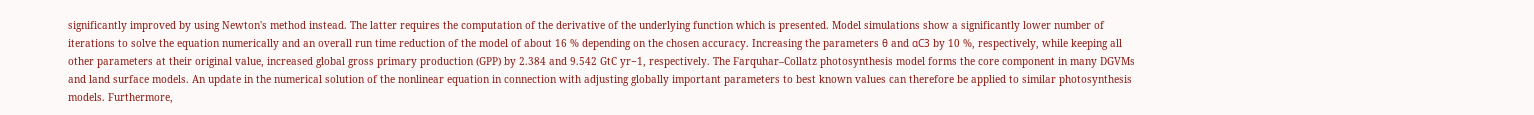significantly improved by using Newton's method instead. The latter requires the computation of the derivative of the underlying function which is presented. Model simulations show a significantly lower number of iterations to solve the equation numerically and an overall run time reduction of the model of about 16 % depending on the chosen accuracy. Increasing the parameters θ and αC3 by 10 %, respectively, while keeping all other parameters at their original value, increased global gross primary production (GPP) by 2.384 and 9.542 GtC yr−1, respectively. The Farquhar–Collatz photosynthesis model forms the core component in many DGVMs and land surface models. An update in the numerical solution of the nonlinear equation in connection with adjusting globally important parameters to best known values can therefore be applied to similar photosynthesis models. Furthermore,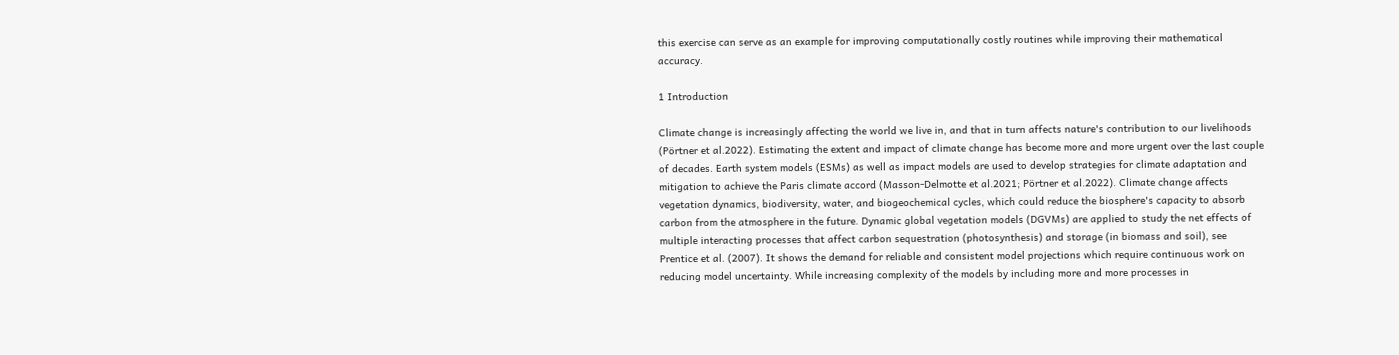this exercise can serve as an example for improving computationally costly routines while improving their mathematical accuracy.

1 Introduction

Climate change is increasingly affecting the world we live in, and that in turn affects nature's contribution to our livelihoods (Pörtner et al.2022). Estimating the extent and impact of climate change has become more and more urgent over the last couple of decades. Earth system models (ESMs) as well as impact models are used to develop strategies for climate adaptation and mitigation to achieve the Paris climate accord (Masson-Delmotte et al.2021; Pörtner et al.2022). Climate change affects vegetation dynamics, biodiversity, water, and biogeochemical cycles, which could reduce the biosphere's capacity to absorb carbon from the atmosphere in the future. Dynamic global vegetation models (DGVMs) are applied to study the net effects of multiple interacting processes that affect carbon sequestration (photosynthesis) and storage (in biomass and soil), see Prentice et al. (2007). It shows the demand for reliable and consistent model projections which require continuous work on reducing model uncertainty. While increasing complexity of the models by including more and more processes in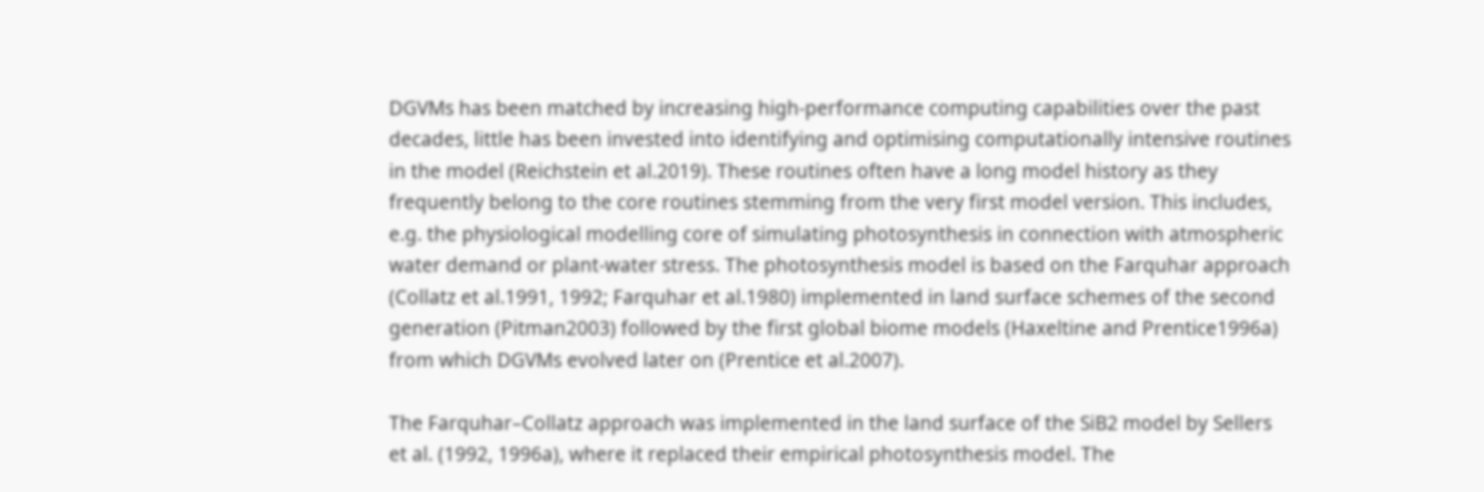DGVMs has been matched by increasing high-performance computing capabilities over the past decades, little has been invested into identifying and optimising computationally intensive routines in the model (Reichstein et al.2019). These routines often have a long model history as they frequently belong to the core routines stemming from the very first model version. This includes, e.g. the physiological modelling core of simulating photosynthesis in connection with atmospheric water demand or plant-water stress. The photosynthesis model is based on the Farquhar approach (Collatz et al.1991, 1992; Farquhar et al.1980) implemented in land surface schemes of the second generation (Pitman2003) followed by the first global biome models (Haxeltine and Prentice1996a) from which DGVMs evolved later on (Prentice et al.2007).

The Farquhar–Collatz approach was implemented in the land surface of the SiB2 model by Sellers et al. (1992, 1996a), where it replaced their empirical photosynthesis model. The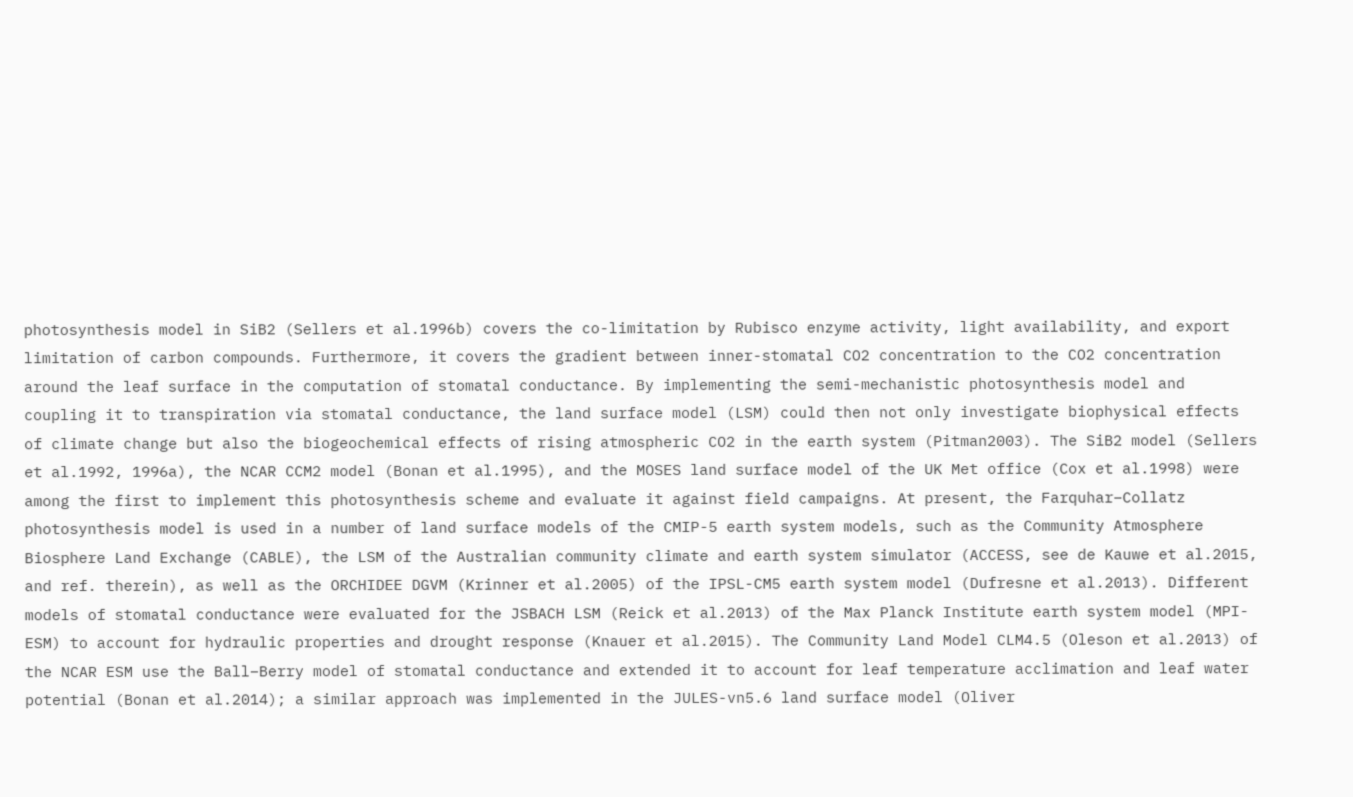photosynthesis model in SiB2 (Sellers et al.1996b) covers the co-limitation by Rubisco enzyme activity, light availability, and export limitation of carbon compounds. Furthermore, it covers the gradient between inner-stomatal CO2 concentration to the CO2 concentration around the leaf surface in the computation of stomatal conductance. By implementing the semi-mechanistic photosynthesis model and coupling it to transpiration via stomatal conductance, the land surface model (LSM) could then not only investigate biophysical effects of climate change but also the biogeochemical effects of rising atmospheric CO2 in the earth system (Pitman2003). The SiB2 model (Sellers et al.1992, 1996a), the NCAR CCM2 model (Bonan et al.1995), and the MOSES land surface model of the UK Met office (Cox et al.1998) were among the first to implement this photosynthesis scheme and evaluate it against field campaigns. At present, the Farquhar–Collatz photosynthesis model is used in a number of land surface models of the CMIP-5 earth system models, such as the Community Atmosphere Biosphere Land Exchange (CABLE), the LSM of the Australian community climate and earth system simulator (ACCESS, see de Kauwe et al.2015, and ref. therein), as well as the ORCHIDEE DGVM (Krinner et al.2005) of the IPSL-CM5 earth system model (Dufresne et al.2013). Different models of stomatal conductance were evaluated for the JSBACH LSM (Reick et al.2013) of the Max Planck Institute earth system model (MPI-ESM) to account for hydraulic properties and drought response (Knauer et al.2015). The Community Land Model CLM4.5 (Oleson et al.2013) of the NCAR ESM use the Ball–Berry model of stomatal conductance and extended it to account for leaf temperature acclimation and leaf water potential (Bonan et al.2014); a similar approach was implemented in the JULES-vn5.6 land surface model (Oliver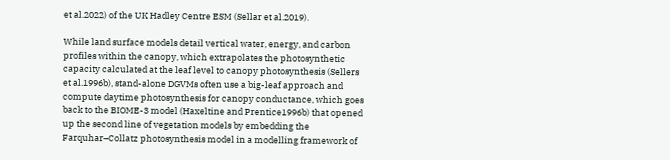et al.2022) of the UK Hadley Centre ESM (Sellar et al.2019).

While land surface models detail vertical water, energy, and carbon profiles within the canopy, which extrapolates the photosynthetic capacity calculated at the leaf level to canopy photosynthesis (Sellers et al.1996b), stand-alone DGVMs often use a big-leaf approach and compute daytime photosynthesis for canopy conductance, which goes back to the BIOME-3 model (Haxeltine and Prentice1996b) that opened up the second line of vegetation models by embedding the Farquhar–Collatz photosynthesis model in a modelling framework of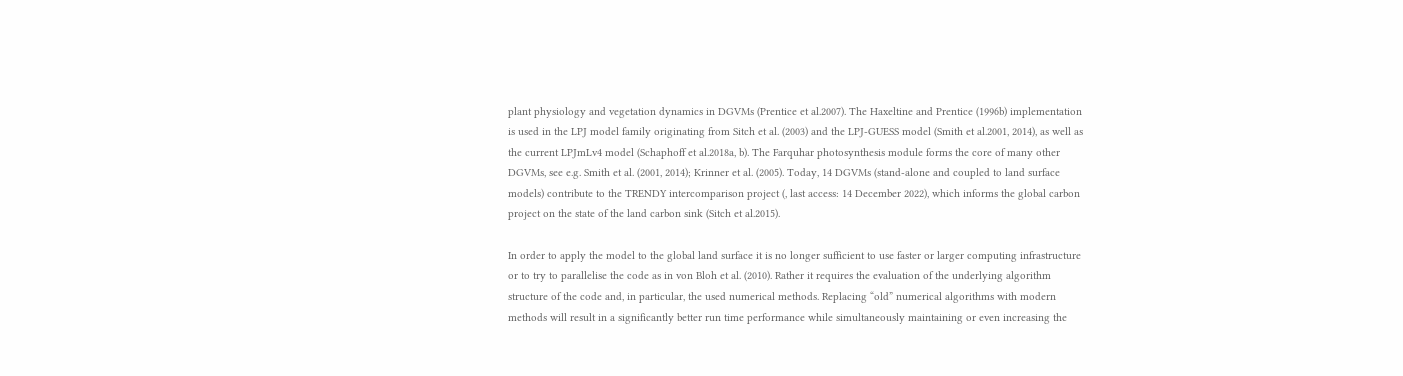plant physiology and vegetation dynamics in DGVMs (Prentice et al.2007). The Haxeltine and Prentice (1996b) implementation is used in the LPJ model family originating from Sitch et al. (2003) and the LPJ-GUESS model (Smith et al.2001, 2014), as well as the current LPJmLv4 model (Schaphoff et al.2018a, b). The Farquhar photosynthesis module forms the core of many other DGVMs, see e.g. Smith et al. (2001, 2014); Krinner et al. (2005). Today, 14 DGVMs (stand-alone and coupled to land surface models) contribute to the TRENDY intercomparison project (, last access: 14 December 2022), which informs the global carbon project on the state of the land carbon sink (Sitch et al.2015).

In order to apply the model to the global land surface it is no longer sufficient to use faster or larger computing infrastructure or to try to parallelise the code as in von Bloh et al. (2010). Rather it requires the evaluation of the underlying algorithm structure of the code and, in particular, the used numerical methods. Replacing “old” numerical algorithms with modern methods will result in a significantly better run time performance while simultaneously maintaining or even increasing the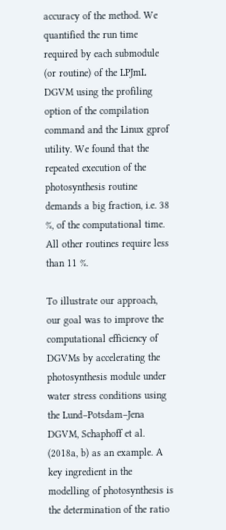accuracy of the method. We quantified the run time required by each submodule (or routine) of the LPJmL DGVM using the profiling option of the compilation command and the Linux gprof utility. We found that the repeated execution of the photosynthesis routine demands a big fraction, i.e. 38 %, of the computational time. All other routines require less than 11 %.

To illustrate our approach, our goal was to improve the computational efficiency of DGVMs by accelerating the photosynthesis module under water stress conditions using the Lund–Potsdam–Jena DGVM, Schaphoff et al. (2018a, b) as an example. A key ingredient in the modelling of photosynthesis is the determination of the ratio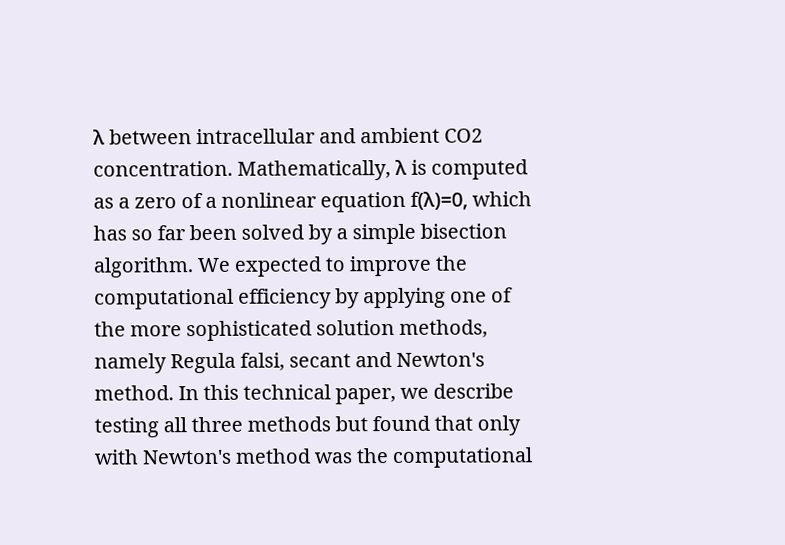λ between intracellular and ambient CO2 concentration. Mathematically, λ is computed as a zero of a nonlinear equation f(λ)=0, which has so far been solved by a simple bisection algorithm. We expected to improve the computational efficiency by applying one of the more sophisticated solution methods, namely Regula falsi, secant and Newton's method. In this technical paper, we describe testing all three methods but found that only with Newton's method was the computational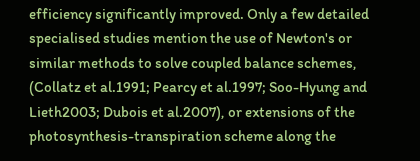efficiency significantly improved. Only a few detailed specialised studies mention the use of Newton's or similar methods to solve coupled balance schemes, (Collatz et al.1991; Pearcy et al.1997; Soo-Hyung and Lieth2003; Dubois et al.2007), or extensions of the photosynthesis-transpiration scheme along the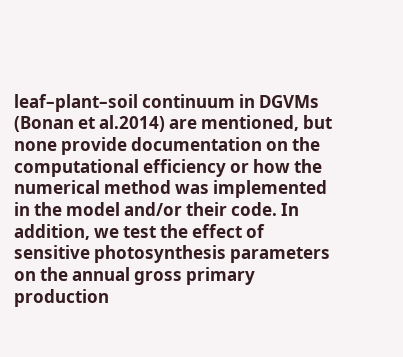leaf–plant–soil continuum in DGVMs (Bonan et al.2014) are mentioned, but none provide documentation on the computational efficiency or how the numerical method was implemented in the model and/or their code. In addition, we test the effect of sensitive photosynthesis parameters on the annual gross primary production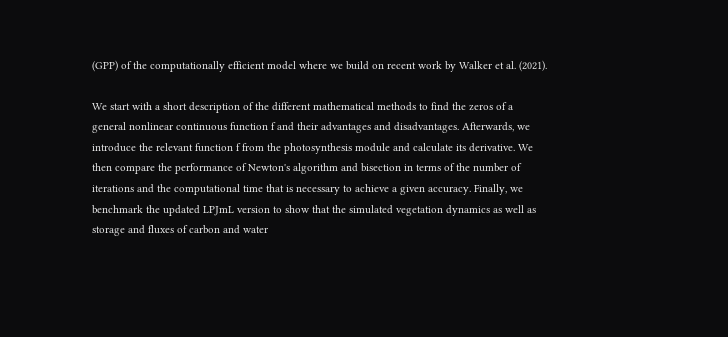(GPP) of the computationally efficient model where we build on recent work by Walker et al. (2021).

We start with a short description of the different mathematical methods to find the zeros of a general nonlinear continuous function f and their advantages and disadvantages. Afterwards, we introduce the relevant function f from the photosynthesis module and calculate its derivative. We then compare the performance of Newton's algorithm and bisection in terms of the number of iterations and the computational time that is necessary to achieve a given accuracy. Finally, we benchmark the updated LPJmL version to show that the simulated vegetation dynamics as well as storage and fluxes of carbon and water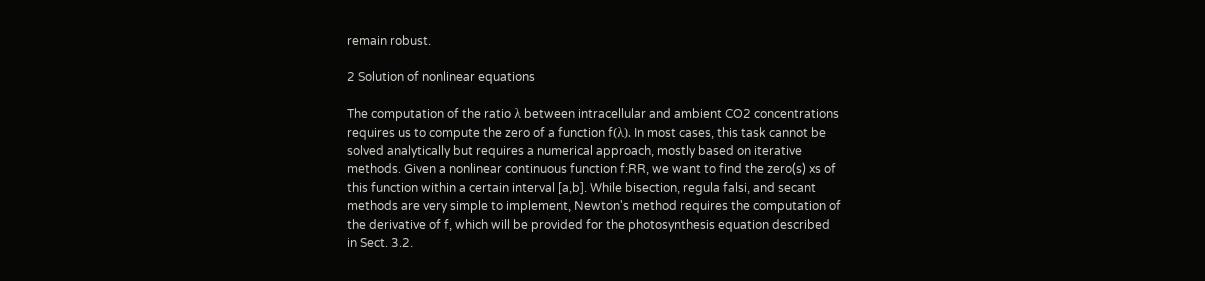remain robust.

2 Solution of nonlinear equations

The computation of the ratio λ between intracellular and ambient CO2 concentrations requires us to compute the zero of a function f(λ). In most cases, this task cannot be solved analytically but requires a numerical approach, mostly based on iterative methods. Given a nonlinear continuous function f:RR, we want to find the zero(s) xs of this function within a certain interval [a,b]. While bisection, regula falsi, and secant methods are very simple to implement, Newton's method requires the computation of the derivative of f, which will be provided for the photosynthesis equation described in Sect. 3.2.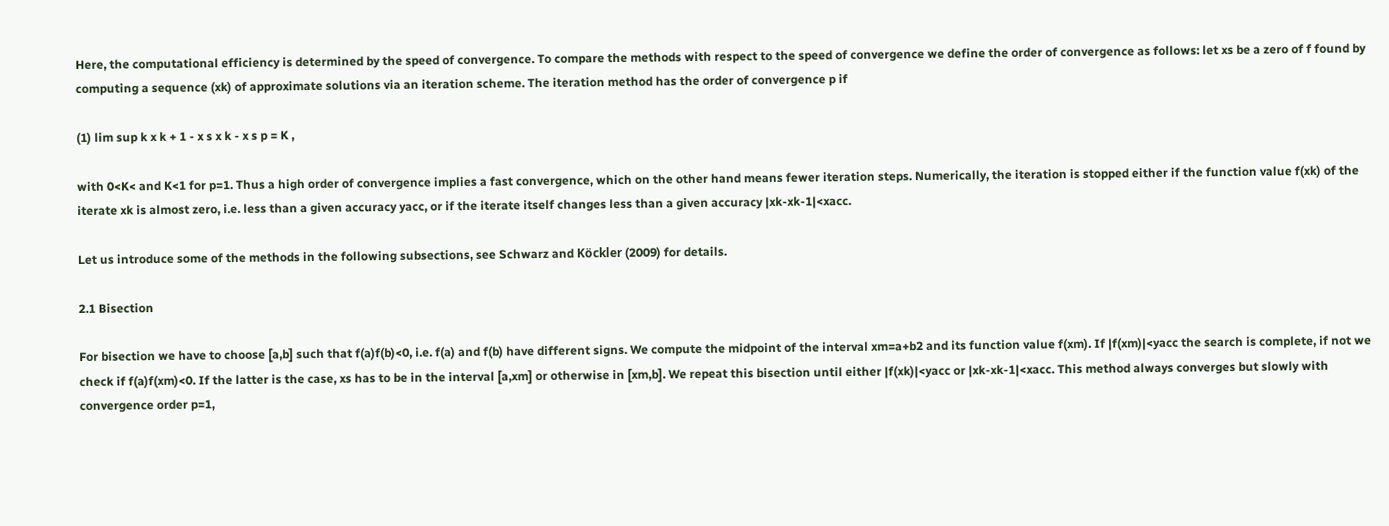Here, the computational efficiency is determined by the speed of convergence. To compare the methods with respect to the speed of convergence we define the order of convergence as follows: let xs be a zero of f found by computing a sequence (xk) of approximate solutions via an iteration scheme. The iteration method has the order of convergence p if

(1) lim sup k x k + 1 - x s x k - x s p = K ,

with 0<K< and K<1 for p=1. Thus a high order of convergence implies a fast convergence, which on the other hand means fewer iteration steps. Numerically, the iteration is stopped either if the function value f(xk) of the iterate xk is almost zero, i.e. less than a given accuracy yacc, or if the iterate itself changes less than a given accuracy |xk-xk-1|<xacc.

Let us introduce some of the methods in the following subsections, see Schwarz and Köckler (2009) for details.

2.1 Bisection

For bisection we have to choose [a,b] such that f(a)f(b)<0, i.e. f(a) and f(b) have different signs. We compute the midpoint of the interval xm=a+b2 and its function value f(xm). If |f(xm)|<yacc the search is complete, if not we check if f(a)f(xm)<0. If the latter is the case, xs has to be in the interval [a,xm] or otherwise in [xm,b]. We repeat this bisection until either |f(xk)|<yacc or |xk-xk-1|<xacc. This method always converges but slowly with convergence order p=1,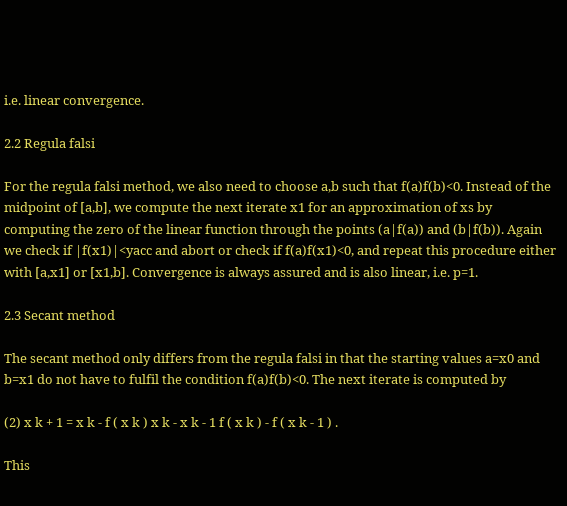i.e. linear convergence.

2.2 Regula falsi

For the regula falsi method, we also need to choose a,b such that f(a)f(b)<0. Instead of the midpoint of [a,b], we compute the next iterate x1 for an approximation of xs by computing the zero of the linear function through the points (a|f(a)) and (b|f(b)). Again we check if |f(x1)|<yacc and abort or check if f(a)f(x1)<0, and repeat this procedure either with [a,x1] or [x1,b]. Convergence is always assured and is also linear, i.e. p=1.

2.3 Secant method

The secant method only differs from the regula falsi in that the starting values a=x0 and b=x1 do not have to fulfil the condition f(a)f(b)<0. The next iterate is computed by

(2) x k + 1 = x k - f ( x k ) x k - x k - 1 f ( x k ) - f ( x k - 1 ) .

This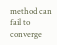method can fail to converge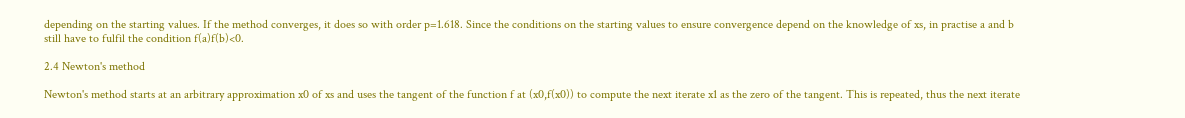depending on the starting values. If the method converges, it does so with order p=1.618. Since the conditions on the starting values to ensure convergence depend on the knowledge of xs, in practise a and b still have to fulfil the condition f(a)f(b)<0.

2.4 Newton's method

Newton's method starts at an arbitrary approximation x0 of xs and uses the tangent of the function f at (x0,f(x0)) to compute the next iterate x1 as the zero of the tangent. This is repeated, thus the next iterate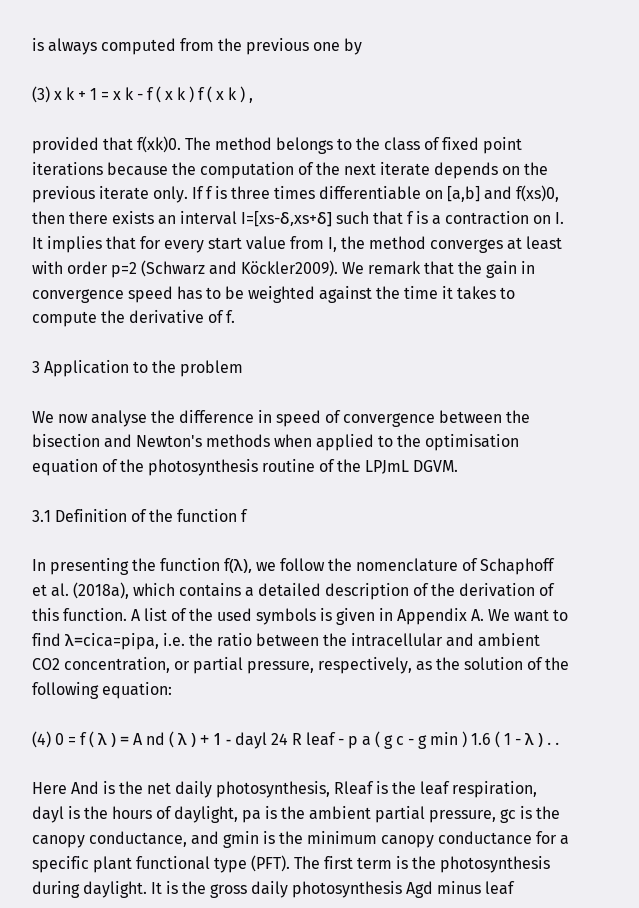is always computed from the previous one by

(3) x k + 1 = x k - f ( x k ) f ( x k ) ,

provided that f(xk)0. The method belongs to the class of fixed point iterations because the computation of the next iterate depends on the previous iterate only. If f is three times differentiable on [a,b] and f(xs)0, then there exists an interval I=[xs-δ,xs+δ] such that f is a contraction on I. It implies that for every start value from I, the method converges at least with order p=2 (Schwarz and Köckler2009). We remark that the gain in convergence speed has to be weighted against the time it takes to compute the derivative of f.

3 Application to the problem

We now analyse the difference in speed of convergence between the bisection and Newton's methods when applied to the optimisation equation of the photosynthesis routine of the LPJmL DGVM.

3.1 Definition of the function f

In presenting the function f(λ), we follow the nomenclature of Schaphoff et al. (2018a), which contains a detailed description of the derivation of this function. A list of the used symbols is given in Appendix A. We want to find λ=cica=pipa, i.e. the ratio between the intracellular and ambient CO2 concentration, or partial pressure, respectively, as the solution of the following equation:

(4) 0 = f ( λ ) = A nd ( λ ) + 1 - dayl 24 R leaf - p a ( g c - g min ) 1.6 ( 1 - λ ) . .

Here And is the net daily photosynthesis, Rleaf is the leaf respiration, dayl is the hours of daylight, pa is the ambient partial pressure, gc is the canopy conductance, and gmin is the minimum canopy conductance for a specific plant functional type (PFT). The first term is the photosynthesis during daylight. It is the gross daily photosynthesis Agd minus leaf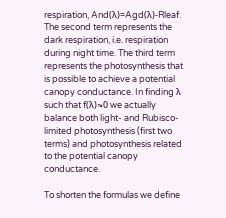respiration, And(λ)=Agd(λ)-Rleaf. The second term represents the dark respiration, i.e. respiration during night time. The third term represents the photosynthesis that is possible to achieve a potential canopy conductance. In finding λ such that f(λ)≈0 we actually balance both light- and Rubisco-limited photosynthesis (first two terms) and photosynthesis related to the potential canopy conductance.

To shorten the formulas we define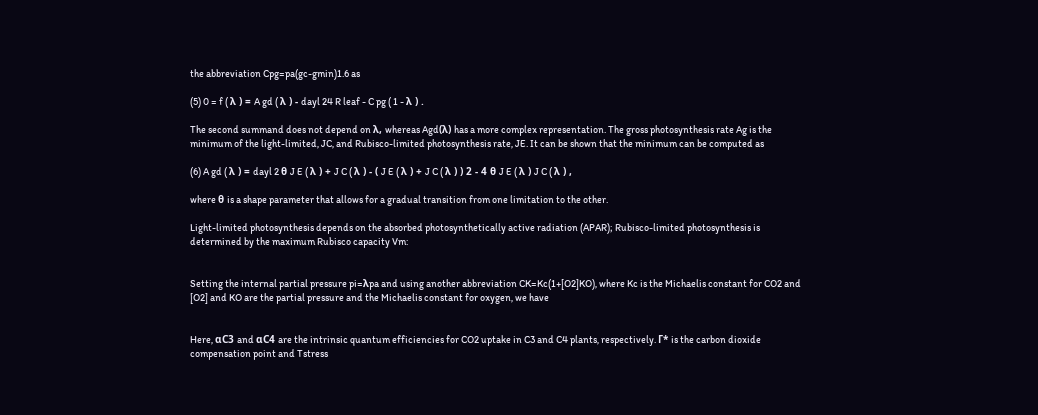the abbreviation Cpg=pa(gc-gmin)1.6 as

(5) 0 = f ( λ ) = A gd ( λ ) - dayl 24 R leaf - C pg ( 1 - λ ) .

The second summand does not depend on λ, whereas Agd(λ) has a more complex representation. The gross photosynthesis rate Ag is the minimum of the light-limited, JC, and Rubisco-limited photosynthesis rate, JE. It can be shown that the minimum can be computed as

(6) A gd ( λ ) = dayl 2 θ J E ( λ ) + J C ( λ ) - ( J E ( λ ) + J C ( λ ) ) 2 - 4 θ J E ( λ ) J C ( λ ) ,

where θ is a shape parameter that allows for a gradual transition from one limitation to the other.

Light-limited photosynthesis depends on the absorbed photosynthetically active radiation (APAR); Rubisco-limited photosynthesis is determined by the maximum Rubisco capacity Vm:


Setting the internal partial pressure pi=λpa and using another abbreviation CK=Kc(1+[O2]KO), where Kc is the Michaelis constant for CO2 and [O2] and KO are the partial pressure and the Michaelis constant for oxygen, we have


Here, αC3 and αC4 are the intrinsic quantum efficiencies for CO2 uptake in C3 and C4 plants, respectively. Γ* is the carbon dioxide compensation point and Tstress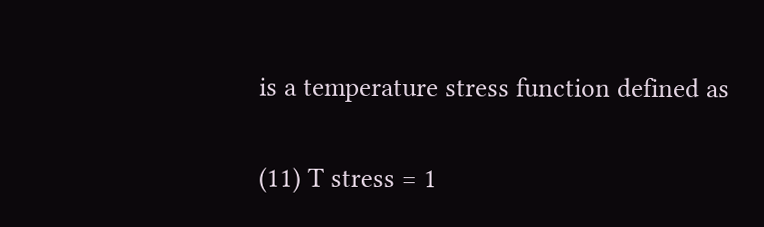is a temperature stress function defined as

(11) T stress = 1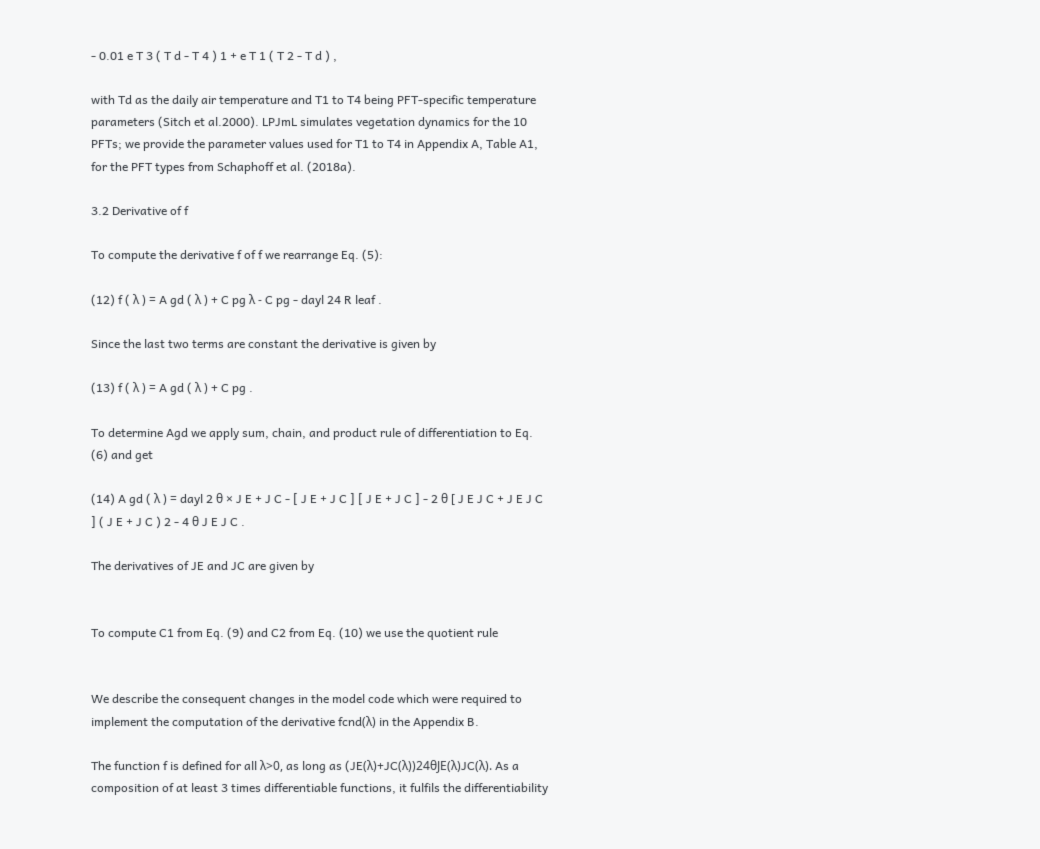- 0.01 e T 3 ( T d - T 4 ) 1 + e T 1 ( T 2 - T d ) ,

with Td as the daily air temperature and T1 to T4 being PFT-specific temperature parameters (Sitch et al.2000). LPJmL simulates vegetation dynamics for the 10 PFTs; we provide the parameter values used for T1 to T4 in Appendix A, Table A1, for the PFT types from Schaphoff et al. (2018a).

3.2 Derivative of f

To compute the derivative f of f we rearrange Eq. (5):

(12) f ( λ ) = A gd ( λ ) + C pg λ - C pg - dayl 24 R leaf .

Since the last two terms are constant the derivative is given by

(13) f ( λ ) = A gd ( λ ) + C pg .

To determine Agd we apply sum, chain, and product rule of differentiation to Eq. (6) and get

(14) A gd ( λ ) = dayl 2 θ × J E + J C - [ J E + J C ] [ J E + J C ] - 2 θ [ J E J C + J E J C ] ( J E + J C ) 2 - 4 θ J E J C .

The derivatives of JE and JC are given by


To compute C1 from Eq. (9) and C2 from Eq. (10) we use the quotient rule


We describe the consequent changes in the model code which were required to implement the computation of the derivative fcnd(λ) in the Appendix B.

The function f is defined for all λ>0, as long as (JE(λ)+JC(λ))24θJE(λ)JC(λ). As a composition of at least 3 times differentiable functions, it fulfils the differentiability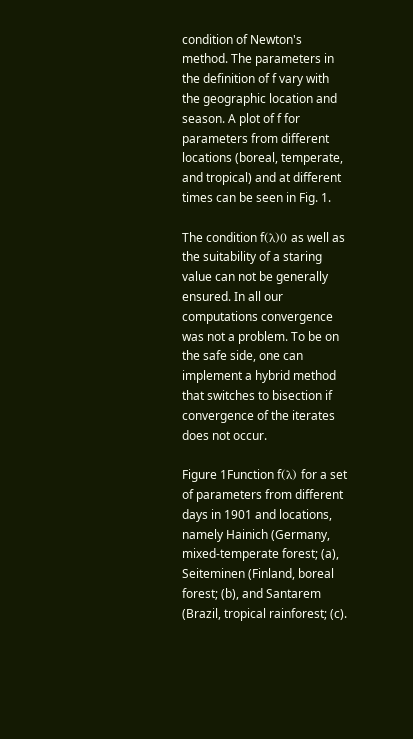condition of Newton's method. The parameters in the definition of f vary with the geographic location and season. A plot of f for parameters from different locations (boreal, temperate, and tropical) and at different times can be seen in Fig. 1.

The condition f(λ)0 as well as the suitability of a staring value can not be generally ensured. In all our computations convergence was not a problem. To be on the safe side, one can implement a hybrid method that switches to bisection if convergence of the iterates does not occur.

Figure 1Function f(λ) for a set of parameters from different days in 1901 and locations, namely Hainich (Germany, mixed-temperate forest; (a), Seiteminen (Finland, boreal forest; (b), and Santarem (Brazil, tropical rainforest; (c).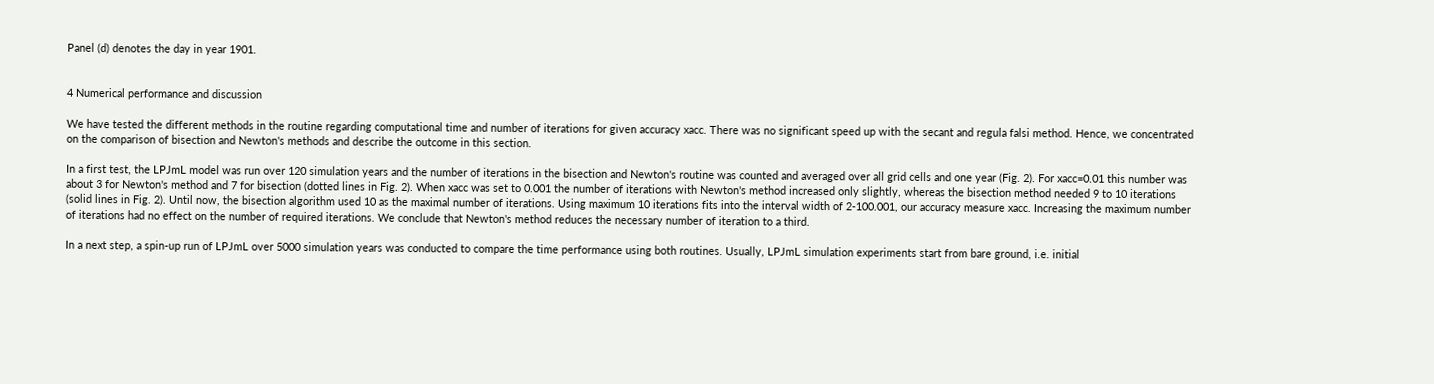Panel (d) denotes the day in year 1901.


4 Numerical performance and discussion

We have tested the different methods in the routine regarding computational time and number of iterations for given accuracy xacc. There was no significant speed up with the secant and regula falsi method. Hence, we concentrated on the comparison of bisection and Newton's methods and describe the outcome in this section.

In a first test, the LPJmL model was run over 120 simulation years and the number of iterations in the bisection and Newton's routine was counted and averaged over all grid cells and one year (Fig. 2). For xacc=0.01 this number was about 3 for Newton's method and 7 for bisection (dotted lines in Fig. 2). When xacc was set to 0.001 the number of iterations with Newton's method increased only slightly, whereas the bisection method needed 9 to 10 iterations (solid lines in Fig. 2). Until now, the bisection algorithm used 10 as the maximal number of iterations. Using maximum 10 iterations fits into the interval width of 2-100.001, our accuracy measure xacc. Increasing the maximum number of iterations had no effect on the number of required iterations. We conclude that Newton's method reduces the necessary number of iteration to a third.

In a next step, a spin-up run of LPJmL over 5000 simulation years was conducted to compare the time performance using both routines. Usually, LPJmL simulation experiments start from bare ground, i.e. initial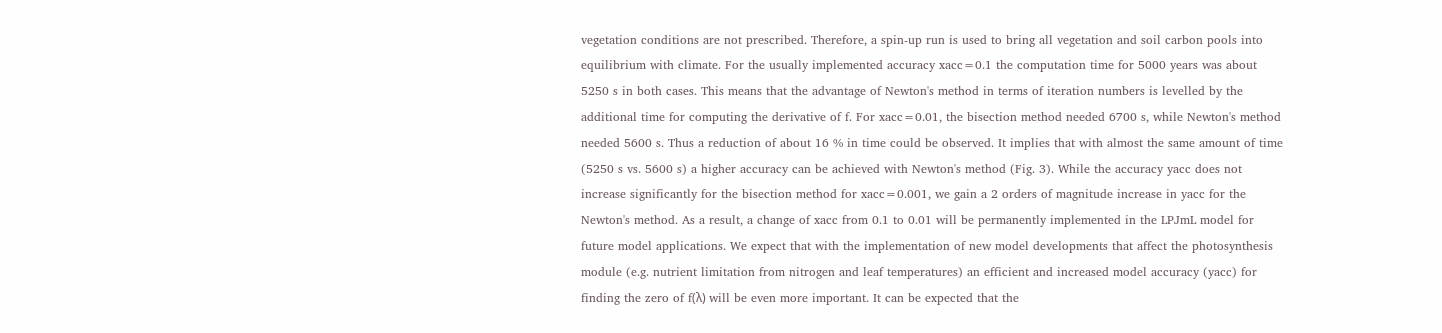vegetation conditions are not prescribed. Therefore, a spin-up run is used to bring all vegetation and soil carbon pools into equilibrium with climate. For the usually implemented accuracy xacc=0.1 the computation time for 5000 years was about 5250 s in both cases. This means that the advantage of Newton's method in terms of iteration numbers is levelled by the additional time for computing the derivative of f. For xacc=0.01, the bisection method needed 6700 s, while Newton's method needed 5600 s. Thus a reduction of about 16 % in time could be observed. It implies that with almost the same amount of time (5250 s vs. 5600 s) a higher accuracy can be achieved with Newton's method (Fig. 3). While the accuracy yacc does not increase significantly for the bisection method for xacc=0.001, we gain a 2 orders of magnitude increase in yacc for the Newton's method. As a result, a change of xacc from 0.1 to 0.01 will be permanently implemented in the LPJmL model for future model applications. We expect that with the implementation of new model developments that affect the photosynthesis module (e.g. nutrient limitation from nitrogen and leaf temperatures) an efficient and increased model accuracy (yacc) for finding the zero of f(λ) will be even more important. It can be expected that the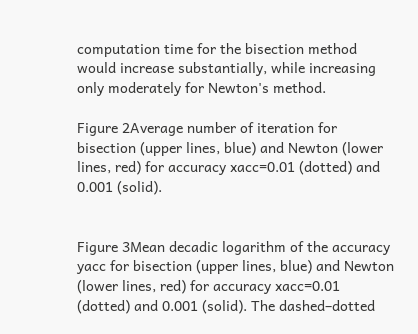computation time for the bisection method would increase substantially, while increasing only moderately for Newton's method.

Figure 2Average number of iteration for bisection (upper lines, blue) and Newton (lower lines, red) for accuracy xacc=0.01 (dotted) and 0.001 (solid).


Figure 3Mean decadic logarithm of the accuracy yacc for bisection (upper lines, blue) and Newton (lower lines, red) for accuracy xacc=0.01 (dotted) and 0.001 (solid). The dashed–dotted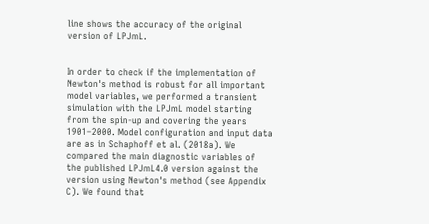line shows the accuracy of the original version of LPJmL.


In order to check if the implementation of Newton's method is robust for all important model variables, we performed a transient simulation with the LPJmL model starting from the spin-up and covering the years 1901–2000. Model configuration and input data are as in Schaphoff et al. (2018a). We compared the main diagnostic variables of the published LPJmL4.0 version against the version using Newton's method (see Appendix C). We found that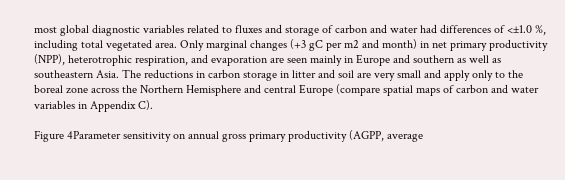most global diagnostic variables related to fluxes and storage of carbon and water had differences of <±1.0 %, including total vegetated area. Only marginal changes (+3 gC per m2 and month) in net primary productivity (NPP), heterotrophic respiration, and evaporation are seen mainly in Europe and southern as well as southeastern Asia. The reductions in carbon storage in litter and soil are very small and apply only to the boreal zone across the Northern Hemisphere and central Europe (compare spatial maps of carbon and water variables in Appendix C).

Figure 4Parameter sensitivity on annual gross primary productivity (AGPP, average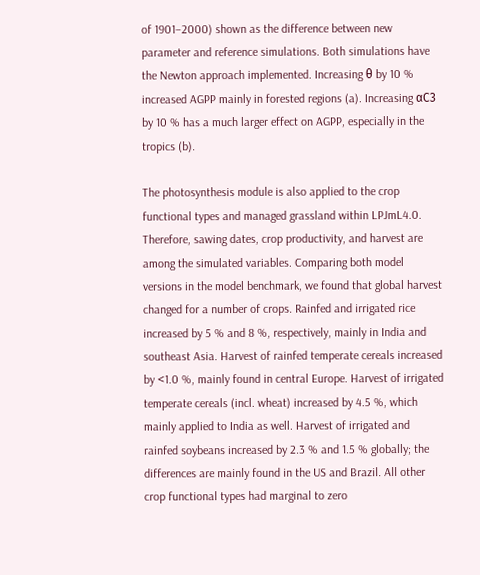of 1901–2000) shown as the difference between new parameter and reference simulations. Both simulations have the Newton approach implemented. Increasing θ by 10 % increased AGPP mainly in forested regions (a). Increasing αC3 by 10 % has a much larger effect on AGPP, especially in the tropics (b).

The photosynthesis module is also applied to the crop functional types and managed grassland within LPJmL4.0. Therefore, sawing dates, crop productivity, and harvest are among the simulated variables. Comparing both model versions in the model benchmark, we found that global harvest changed for a number of crops. Rainfed and irrigated rice increased by 5 % and 8 %, respectively, mainly in India and southeast Asia. Harvest of rainfed temperate cereals increased by <1.0 %, mainly found in central Europe. Harvest of irrigated temperate cereals (incl. wheat) increased by 4.5 %, which mainly applied to India as well. Harvest of irrigated and rainfed soybeans increased by 2.3 % and 1.5 % globally; the differences are mainly found in the US and Brazil. All other crop functional types had marginal to zero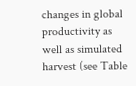changes in global productivity as well as simulated harvest (see Table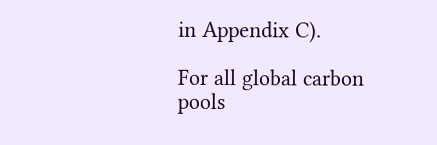in Appendix C).

For all global carbon pools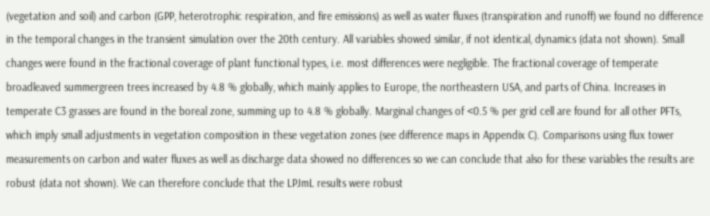(vegetation and soil) and carbon (GPP, heterotrophic respiration, and fire emissions) as well as water fluxes (transpiration and runoff) we found no difference in the temporal changes in the transient simulation over the 20th century. All variables showed similar, if not identical, dynamics (data not shown). Small changes were found in the fractional coverage of plant functional types, i.e. most differences were negligible. The fractional coverage of temperate broadleaved summergreen trees increased by 4.8 % globally, which mainly applies to Europe, the northeastern USA, and parts of China. Increases in temperate C3 grasses are found in the boreal zone, summing up to 4.8 % globally. Marginal changes of <0.5 % per grid cell are found for all other PFTs, which imply small adjustments in vegetation composition in these vegetation zones (see difference maps in Appendix C). Comparisons using flux tower measurements on carbon and water fluxes as well as discharge data showed no differences so we can conclude that also for these variables the results are robust (data not shown). We can therefore conclude that the LPJmL results were robust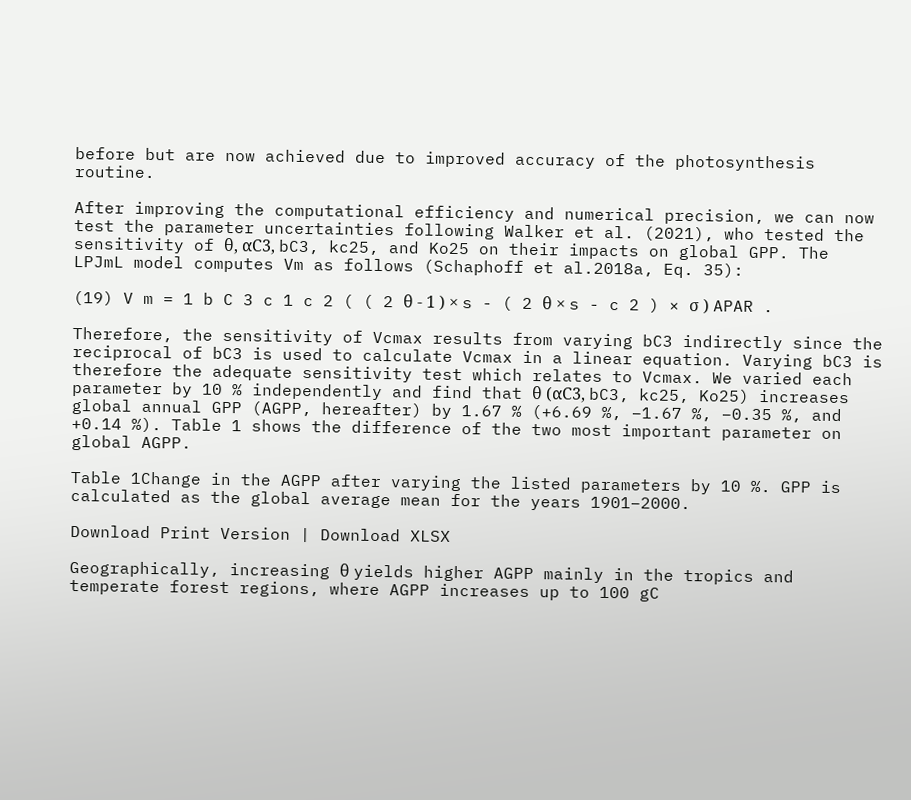before but are now achieved due to improved accuracy of the photosynthesis routine.

After improving the computational efficiency and numerical precision, we can now test the parameter uncertainties following Walker et al. (2021), who tested the sensitivity of θ, αC3, bC3, kc25, and Ko25 on their impacts on global GPP. The LPJmL model computes Vm as follows (Schaphoff et al.2018a, Eq. 35):

(19) V m = 1 b C 3 c 1 c 2 ( ( 2 θ - 1 ) × s - ( 2 θ × s - c 2 ) × σ ) APAR .

Therefore, the sensitivity of Vcmax results from varying bC3 indirectly since the reciprocal of bC3 is used to calculate Vcmax in a linear equation. Varying bC3 is therefore the adequate sensitivity test which relates to Vcmax. We varied each parameter by 10 % independently and find that θ (αC3, bC3, kc25, Ko25) increases global annual GPP (AGPP, hereafter) by 1.67 % (+6.69 %, −1.67 %, −0.35 %, and +0.14 %). Table 1 shows the difference of the two most important parameter on global AGPP.

Table 1Change in the AGPP after varying the listed parameters by 10 %. GPP is calculated as the global average mean for the years 1901–2000.

Download Print Version | Download XLSX

Geographically, increasing θ yields higher AGPP mainly in the tropics and temperate forest regions, where AGPP increases up to 100 gC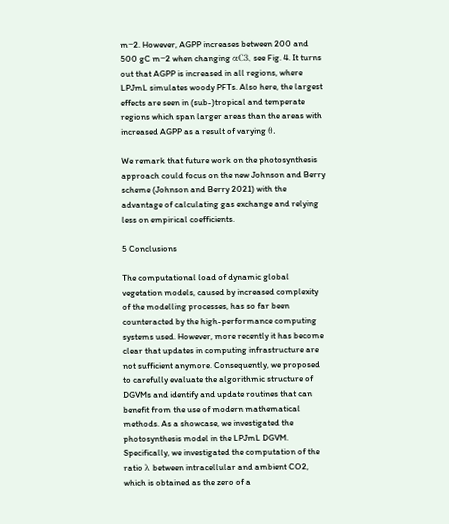m−2. However, AGPP increases between 200 and 500 gC m−2 when changing αC3, see Fig. 4. It turns out that AGPP is increased in all regions, where LPJmL simulates woody PFTs. Also here, the largest effects are seen in (sub-)tropical and temperate regions which span larger areas than the areas with increased AGPP as a result of varying θ.

We remark that future work on the photosynthesis approach could focus on the new Johnson and Berry scheme (Johnson and Berry 2021) with the advantage of calculating gas exchange and relying less on empirical coefficients.

5 Conclusions

The computational load of dynamic global vegetation models, caused by increased complexity of the modelling processes, has so far been counteracted by the high-performance computing systems used. However, more recently it has become clear that updates in computing infrastructure are not sufficient anymore. Consequently, we proposed to carefully evaluate the algorithmic structure of DGVMs and identify and update routines that can benefit from the use of modern mathematical methods. As a showcase, we investigated the photosynthesis model in the LPJmL DGVM. Specifically, we investigated the computation of the ratio λ between intracellular and ambient CO2, which is obtained as the zero of a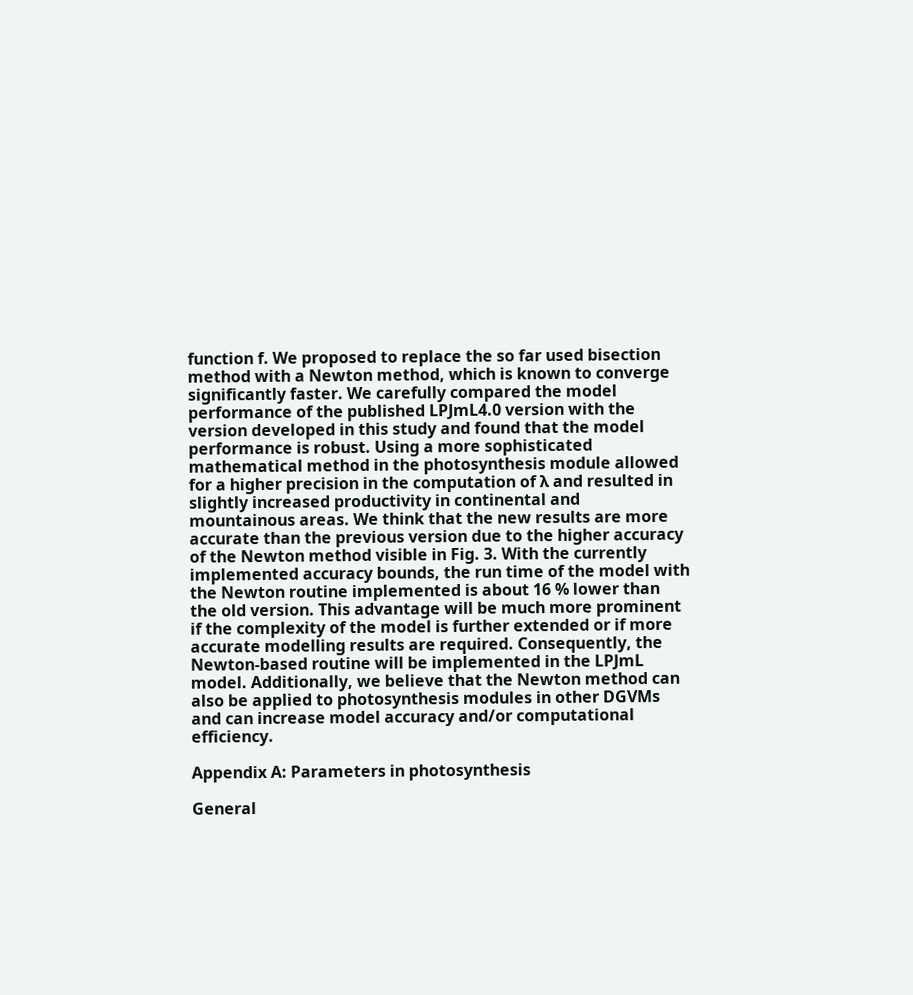function f. We proposed to replace the so far used bisection method with a Newton method, which is known to converge significantly faster. We carefully compared the model performance of the published LPJmL4.0 version with the version developed in this study and found that the model performance is robust. Using a more sophisticated mathematical method in the photosynthesis module allowed for a higher precision in the computation of λ and resulted in slightly increased productivity in continental and mountainous areas. We think that the new results are more accurate than the previous version due to the higher accuracy of the Newton method visible in Fig. 3. With the currently implemented accuracy bounds, the run time of the model with the Newton routine implemented is about 16 % lower than the old version. This advantage will be much more prominent if the complexity of the model is further extended or if more accurate modelling results are required. Consequently, the Newton-based routine will be implemented in the LPJmL model. Additionally, we believe that the Newton method can also be applied to photosynthesis modules in other DGVMs and can increase model accuracy and/or computational efficiency.

Appendix A: Parameters in photosynthesis

General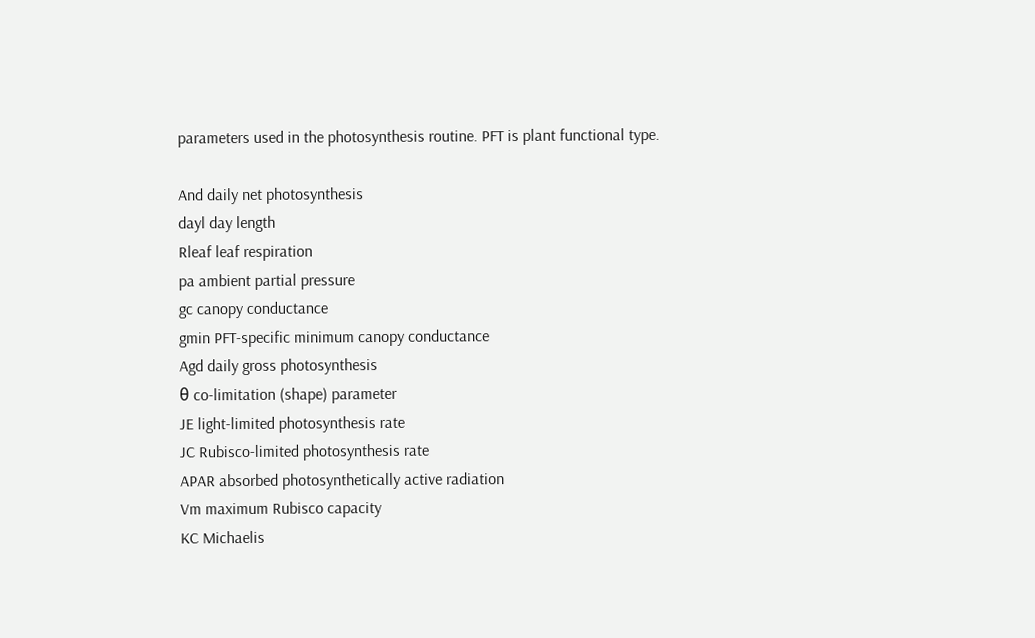parameters used in the photosynthesis routine. PFT is plant functional type.

And daily net photosynthesis
dayl day length
Rleaf leaf respiration
pa ambient partial pressure
gc canopy conductance
gmin PFT-specific minimum canopy conductance
Agd daily gross photosynthesis
θ co-limitation (shape) parameter
JE light-limited photosynthesis rate
JC Rubisco-limited photosynthesis rate
APAR absorbed photosynthetically active radiation
Vm maximum Rubisco capacity
KC Michaelis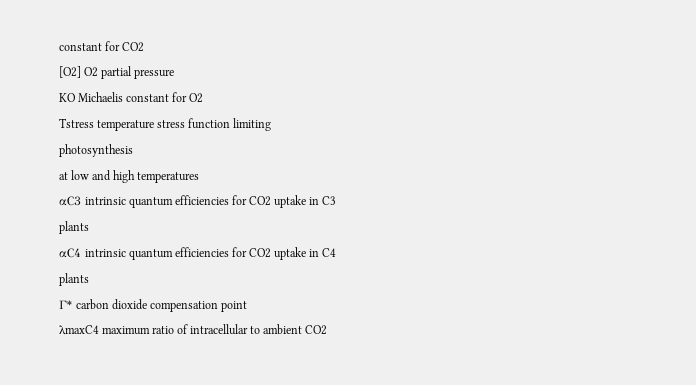constant for CO2
[O2] O2 partial pressure
KO Michaelis constant for O2
Tstress temperature stress function limiting photosynthesis
at low and high temperatures
αC3 intrinsic quantum efficiencies for CO2 uptake in C3 plants
αC4 intrinsic quantum efficiencies for CO2 uptake in C4 plants
Γ* carbon dioxide compensation point
λmaxC4 maximum ratio of intracellular to ambient CO2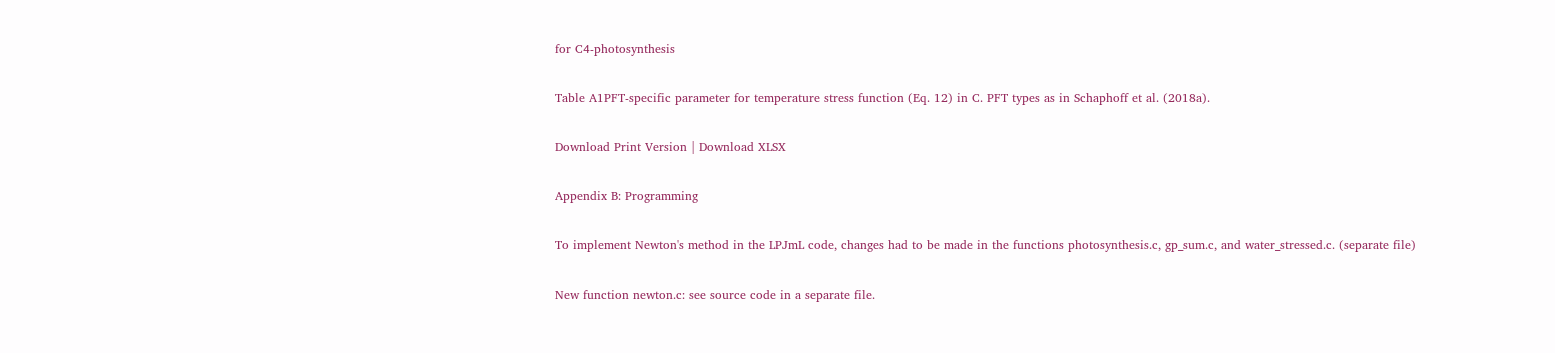for C4-photosynthesis

Table A1PFT-specific parameter for temperature stress function (Eq. 12) in C. PFT types as in Schaphoff et al. (2018a).

Download Print Version | Download XLSX

Appendix B: Programming

To implement Newton's method in the LPJmL code, changes had to be made in the functions photosynthesis.c, gp_sum.c, and water_stressed.c. (separate file)

New function newton.c: see source code in a separate file.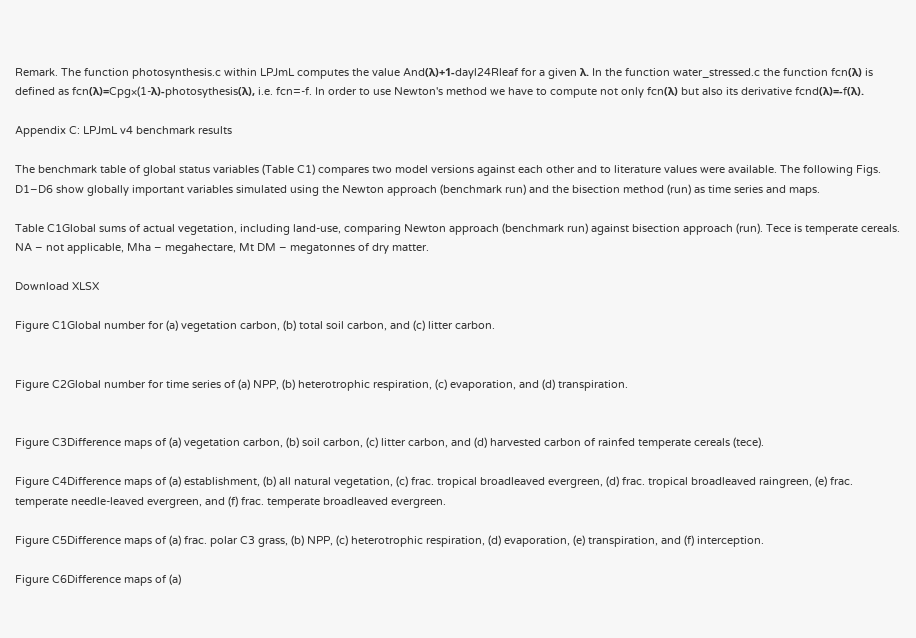Remark. The function photosynthesis.c within LPJmL computes the value And(λ)+1-dayl24Rleaf for a given λ. In the function water_stressed.c the function fcn(λ) is defined as fcn(λ)=Cpg×(1-λ)-photosythesis(λ), i.e. fcn=-f. In order to use Newton's method we have to compute not only fcn(λ) but also its derivative fcnd(λ)=-f(λ).

Appendix C: LPJmL v4 benchmark results

The benchmark table of global status variables (Table C1) compares two model versions against each other and to literature values were available. The following Figs. D1–D6 show globally important variables simulated using the Newton approach (benchmark run) and the bisection method (run) as time series and maps.

Table C1Global sums of actual vegetation, including land-use, comparing Newton approach (benchmark run) against bisection approach (run). Tece is temperate cereals. NA – not applicable, Mha – megahectare, Mt DM – megatonnes of dry matter.

Download XLSX

Figure C1Global number for (a) vegetation carbon, (b) total soil carbon, and (c) litter carbon.


Figure C2Global number for time series of (a) NPP, (b) heterotrophic respiration, (c) evaporation, and (d) transpiration.


Figure C3Difference maps of (a) vegetation carbon, (b) soil carbon, (c) litter carbon, and (d) harvested carbon of rainfed temperate cereals (tece).

Figure C4Difference maps of (a) establishment, (b) all natural vegetation, (c) frac. tropical broadleaved evergreen, (d) frac. tropical broadleaved raingreen, (e) frac. temperate needle-leaved evergreen, and (f) frac. temperate broadleaved evergreen.

Figure C5Difference maps of (a) frac. polar C3 grass, (b) NPP, (c) heterotrophic respiration, (d) evaporation, (e) transpiration, and (f) interception.

Figure C6Difference maps of (a)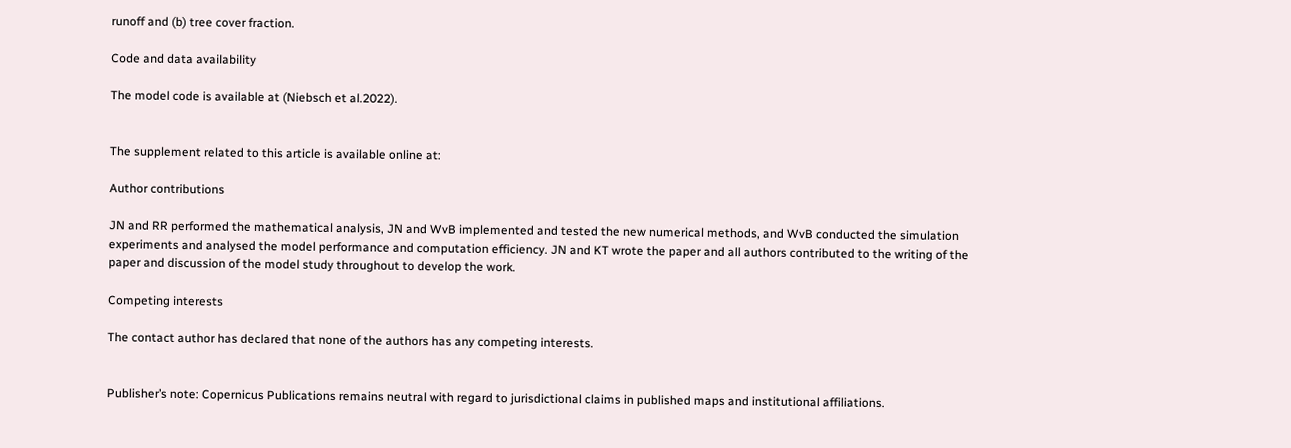runoff and (b) tree cover fraction.

Code and data availability

The model code is available at (Niebsch et al.2022).


The supplement related to this article is available online at:

Author contributions

JN and RR performed the mathematical analysis, JN and WvB implemented and tested the new numerical methods, and WvB conducted the simulation experiments and analysed the model performance and computation efficiency. JN and KT wrote the paper and all authors contributed to the writing of the paper and discussion of the model study throughout to develop the work.

Competing interests

The contact author has declared that none of the authors has any competing interests.


Publisher’s note: Copernicus Publications remains neutral with regard to jurisdictional claims in published maps and institutional affiliations.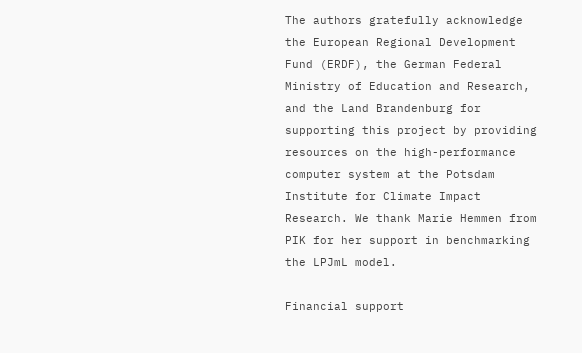The authors gratefully acknowledge the European Regional Development Fund (ERDF), the German Federal Ministry of Education and Research, and the Land Brandenburg for supporting this project by providing resources on the high-performance computer system at the Potsdam Institute for Climate Impact Research. We thank Marie Hemmen from PIK for her support in benchmarking the LPJmL model.

Financial support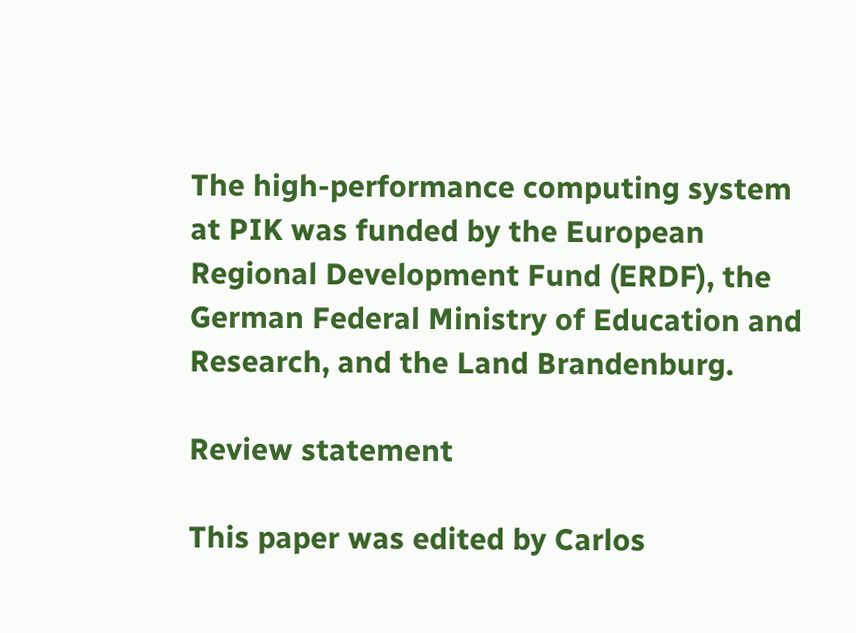The high-performance computing system at PIK was funded by the European Regional Development Fund (ERDF), the German Federal Ministry of Education and Research, and the Land Brandenburg.

Review statement

This paper was edited by Carlos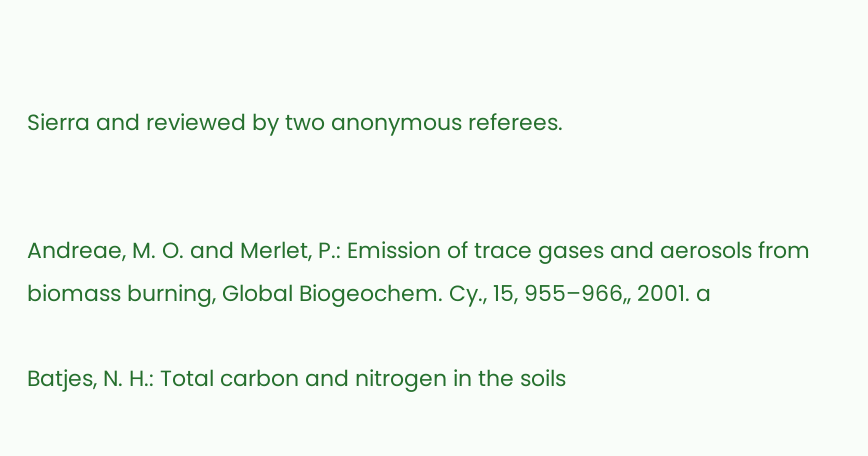Sierra and reviewed by two anonymous referees.


Andreae, M. O. and Merlet, P.: Emission of trace gases and aerosols from biomass burning, Global Biogeochem. Cy., 15, 955–966,, 2001. a

Batjes, N. H.: Total carbon and nitrogen in the soils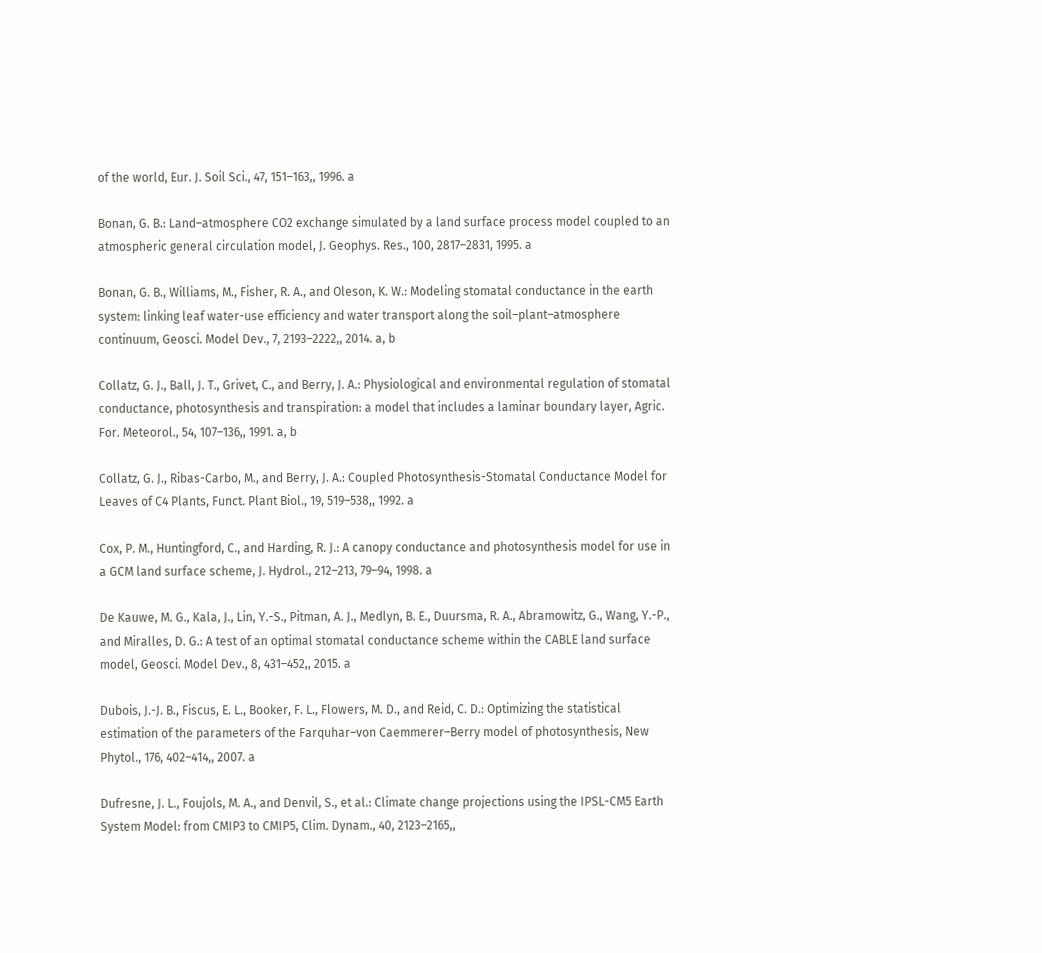of the world, Eur. J. Soil Sci., 47, 151–163,, 1996. a

Bonan, G. B.: Land–atmosphere CO2 exchange simulated by a land surface process model coupled to an atmospheric general circulation model, J. Geophys. Res., 100, 2817–2831, 1995. a

Bonan, G. B., Williams, M., Fisher, R. A., and Oleson, K. W.: Modeling stomatal conductance in the earth system: linking leaf water-use efficiency and water transport along the soil–plant–atmosphere continuum, Geosci. Model Dev., 7, 2193–2222,, 2014. a, b

Collatz, G. J., Ball, J. T., Grivet, C., and Berry, J. A.: Physiological and environmental regulation of stomatal conductance, photosynthesis and transpiration: a model that includes a laminar boundary layer, Agric. For. Meteorol., 54, 107–136,, 1991. a, b

Collatz, G. J., Ribas-Carbo, M., and Berry, J. A.: Coupled Photosynthesis-Stomatal Conductance Model for Leaves of C4 Plants, Funct. Plant Biol., 19, 519–538,, 1992. a

Cox, P. M., Huntingford, C., and Harding, R. J.: A canopy conductance and photosynthesis model for use in a GCM land surface scheme, J. Hydrol., 212–213, 79–94, 1998. a

De Kauwe, M. G., Kala, J., Lin, Y.-S., Pitman, A. J., Medlyn, B. E., Duursma, R. A., Abramowitz, G., Wang, Y.-P., and Miralles, D. G.: A test of an optimal stomatal conductance scheme within the CABLE land surface model, Geosci. Model Dev., 8, 431–452,, 2015. a

Dubois, J.-J. B., Fiscus, E. L., Booker, F. L., Flowers, M. D., and Reid, C. D.: Optimizing the statistical estimation of the parameters of the Farquhar–von Caemmerer–Berry model of photosynthesis, New Phytol., 176, 402–414,, 2007. a

Dufresne, J. L., Foujols, M. A., and Denvil, S., et al.: Climate change projections using the IPSL-CM5 Earth System Model: from CMIP3 to CMIP5, Clim. Dynam., 40, 2123–2165,,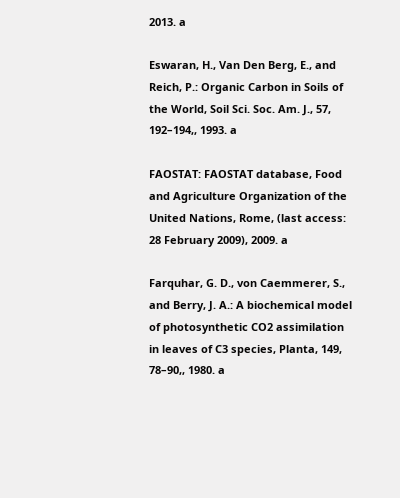2013. a

Eswaran, H., Van Den Berg, E., and Reich, P.: Organic Carbon in Soils of the World, Soil Sci. Soc. Am. J., 57, 192–194,, 1993. a

FAOSTAT: FAOSTAT database, Food and Agriculture Organization of the United Nations, Rome, (last access: 28 February 2009), 2009. a

Farquhar, G. D., von Caemmerer, S., and Berry, J. A.: A biochemical model of photosynthetic CO2 assimilation in leaves of C3 species, Planta, 149, 78–90,, 1980. a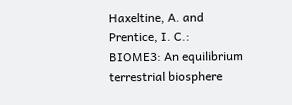Haxeltine, A. and Prentice, I. C.: BIOME3: An equilibrium terrestrial biosphere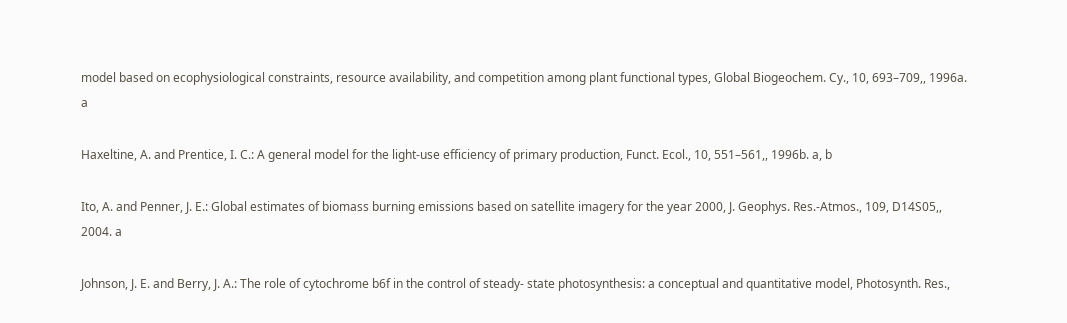model based on ecophysiological constraints, resource availability, and competition among plant functional types, Global Biogeochem. Cy., 10, 693–709,, 1996a. a

Haxeltine, A. and Prentice, I. C.: A general model for the light-use efficiency of primary production, Funct. Ecol., 10, 551–561,, 1996b. a, b

Ito, A. and Penner, J. E.: Global estimates of biomass burning emissions based on satellite imagery for the year 2000, J. Geophys. Res.-Atmos., 109, D14S05,, 2004. a

Johnson, J. E. and Berry, J. A.: The role of cytochrome b6f in the control of steady- state photosynthesis: a conceptual and quantitative model, Photosynth. Res.,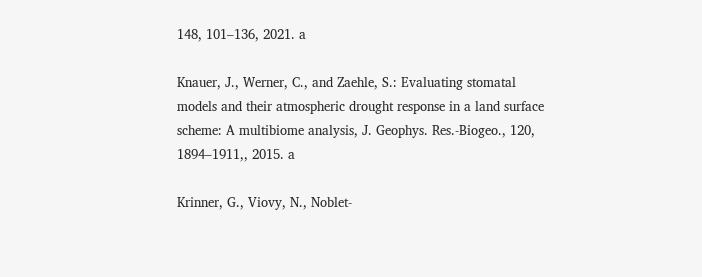148, 101–136, 2021. a

Knauer, J., Werner, C., and Zaehle, S.: Evaluating stomatal models and their atmospheric drought response in a land surface scheme: A multibiome analysis, J. Geophys. Res.-Biogeo., 120, 1894–1911,, 2015. a

Krinner, G., Viovy, N., Noblet-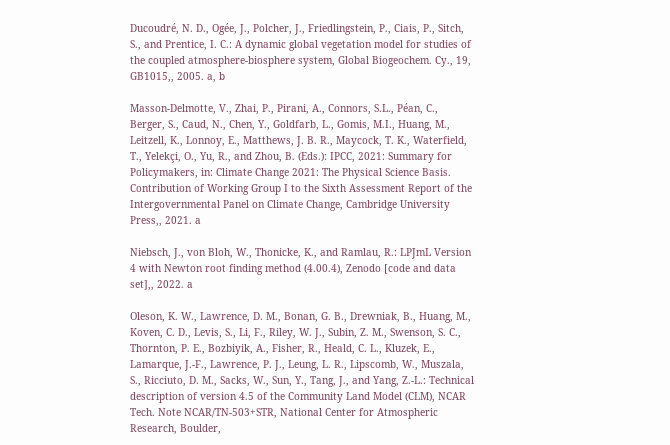Ducoudré, N. D., Ogée, J., Polcher, J., Friedlingstein, P., Ciais, P., Sitch, S., and Prentice, I. C.: A dynamic global vegetation model for studies of the coupled atmosphere-biosphere system, Global Biogeochem. Cy., 19, GB1015,, 2005. a, b

Masson-Delmotte, V., Zhai, P., Pirani, A., Connors, S.L., Péan, C., Berger, S., Caud, N., Chen, Y., Goldfarb, L., Gomis, M.I., Huang, M., Leitzell, K., Lonnoy, E., Matthews, J. B. R., Maycock, T. K., Waterfield, T., Yelekçi, O., Yu, R., and Zhou, B. (Eds.): IPCC, 2021: Summary for Policymakers, in: Climate Change 2021: The Physical Science Basis. Contribution of Working Group I to the Sixth Assessment Report of the Intergovernmental Panel on Climate Change, Cambridge University Press,, 2021. a

Niebsch, J., von Bloh, W., Thonicke, K., and Ramlau, R.: LPJmL Version 4 with Newton root finding method (4.00.4), Zenodo [code and data set],, 2022. a

Oleson, K. W., Lawrence, D. M., Bonan, G. B., Drewniak, B., Huang, M., Koven, C. D., Levis, S., Li, F., Riley, W. J., Subin, Z. M., Swenson, S. C., Thornton, P. E., Bozbiyik, A., Fisher, R., Heald, C. L., Kluzek, E., Lamarque, J.-F., Lawrence, P. J., Leung, L. R., Lipscomb, W., Muszala, S., Ricciuto, D. M., Sacks, W., Sun, Y., Tang, J., and Yang, Z.-L.: Technical description of version 4.5 of the Community Land Model (CLM), NCAR Tech. Note NCAR/TN-503+STR, National Center for Atmospheric Research, Boulder,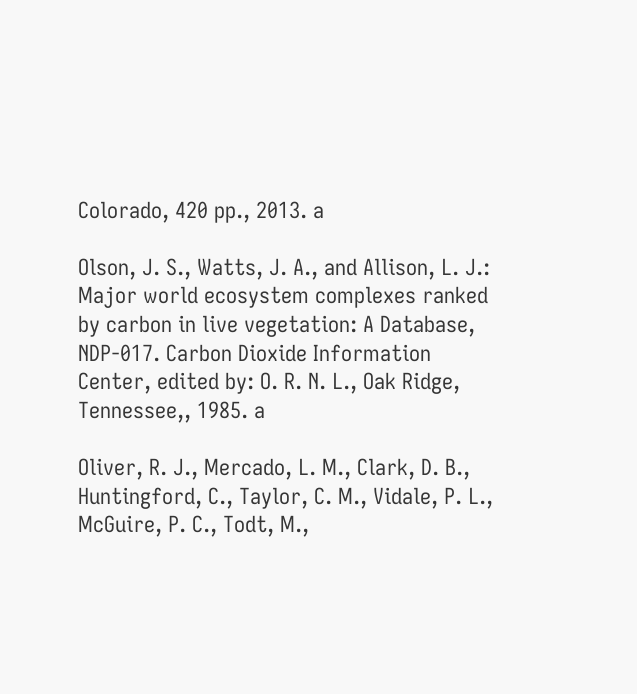Colorado, 420 pp., 2013. a

Olson, J. S., Watts, J. A., and Allison, L. J.: Major world ecosystem complexes ranked by carbon in live vegetation: A Database, NDP-017. Carbon Dioxide Information Center, edited by: O. R. N. L., Oak Ridge, Tennessee,, 1985. a

Oliver, R. J., Mercado, L. M., Clark, D. B., Huntingford, C., Taylor, C. M., Vidale, P. L., McGuire, P. C., Todt, M.,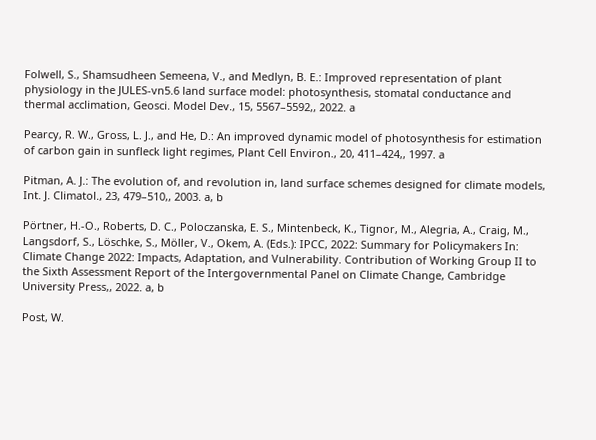Folwell, S., Shamsudheen Semeena, V., and Medlyn, B. E.: Improved representation of plant physiology in the JULES-vn5.6 land surface model: photosynthesis, stomatal conductance and thermal acclimation, Geosci. Model Dev., 15, 5567–5592,, 2022. a

Pearcy, R. W., Gross, L. J., and He, D.: An improved dynamic model of photosynthesis for estimation of carbon gain in sunfleck light regimes, Plant Cell Environ., 20, 411–424,, 1997. a

Pitman, A. J.: The evolution of, and revolution in, land surface schemes designed for climate models, Int. J. Climatol., 23, 479–510,, 2003. a, b

Pörtner, H.-O., Roberts, D. C., Poloczanska, E. S., Mintenbeck, K., Tignor, M., Alegria, A., Craig, M., Langsdorf, S., Löschke, S., Möller, V., Okem, A. (Eds.): IPCC, 2022: Summary for Policymakers In: Climate Change 2022: Impacts, Adaptation, and Vulnerability. Contribution of Working Group II to the Sixth Assessment Report of the Intergovernmental Panel on Climate Change, Cambridge University Press,, 2022. a, b

Post, W.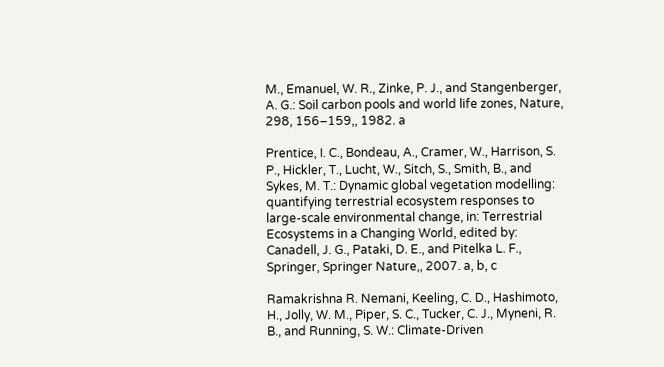M., Emanuel, W. R., Zinke, P. J., and Stangenberger, A. G.: Soil carbon pools and world life zones, Nature, 298, 156–159,, 1982. a

Prentice, I. C., Bondeau, A., Cramer, W., Harrison, S. P., Hickler, T., Lucht, W., Sitch, S., Smith, B., and Sykes, M. T.: Dynamic global vegetation modelling: quantifying terrestrial ecosystem responses to large-scale environmental change, in: Terrestrial Ecosystems in a Changing World, edited by: Canadell, J. G., Pataki, D. E., and Pitelka L. F., Springer, Springer Nature,, 2007. a, b, c

Ramakrishna R. Nemani, Keeling, C. D., Hashimoto, H., Jolly, W. M., Piper, S. C., Tucker, C. J., Myneni, R. B., and Running, S. W.: Climate-Driven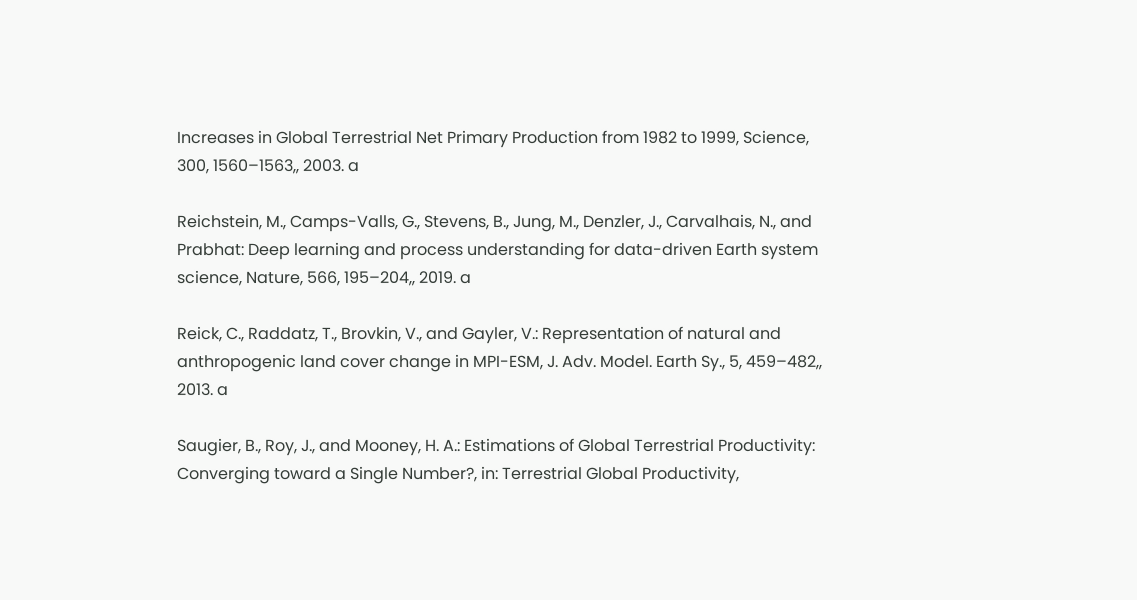Increases in Global Terrestrial Net Primary Production from 1982 to 1999, Science, 300, 1560–1563,, 2003. a

Reichstein, M., Camps-Valls, G., Stevens, B., Jung, M., Denzler, J., Carvalhais, N., and Prabhat: Deep learning and process understanding for data-driven Earth system science, Nature, 566, 195–204,, 2019. a

Reick, C., Raddatz, T., Brovkin, V., and Gayler, V.: Representation of natural and anthropogenic land cover change in MPI-ESM, J. Adv. Model. Earth Sy., 5, 459–482,, 2013. a

Saugier, B., Roy, J., and Mooney, H. A.: Estimations of Global Terrestrial Productivity: Converging toward a Single Number?, in: Terrestrial Global Productivity,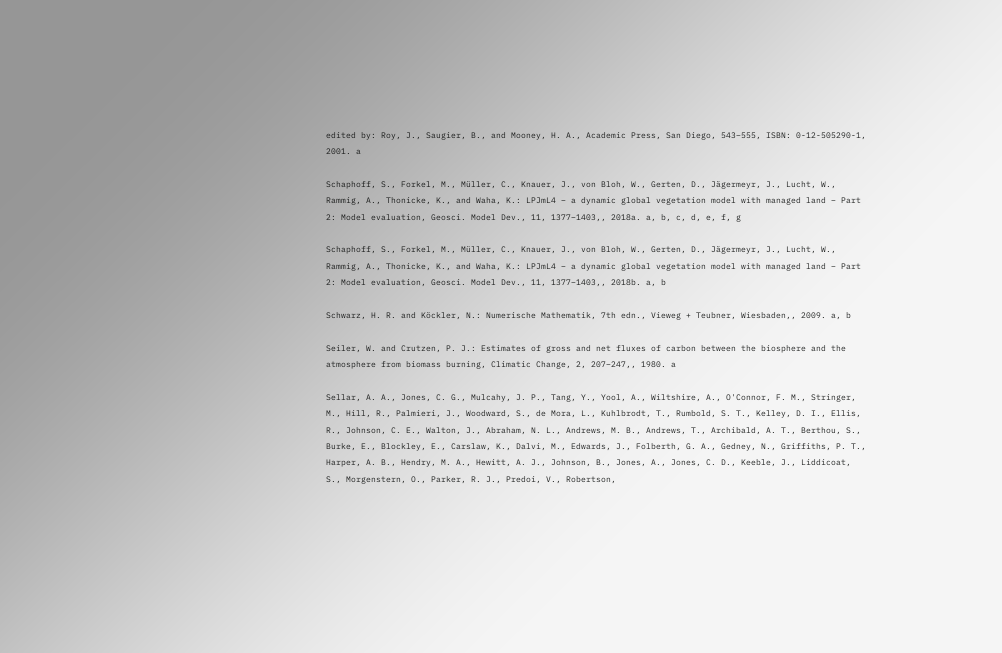edited by: Roy, J., Saugier, B., and Mooney, H. A., Academic Press, San Diego, 543–555, ISBN: 0-12-505290-1, 2001. a

Schaphoff, S., Forkel, M., Müller, C., Knauer, J., von Bloh, W., Gerten, D., Jägermeyr, J., Lucht, W., Rammig, A., Thonicke, K., and Waha, K.: LPJmL4 – a dynamic global vegetation model with managed land – Part 2: Model evaluation, Geosci. Model Dev., 11, 1377–1403,, 2018a. a, b, c, d, e, f, g

Schaphoff, S., Forkel, M., Müller, C., Knauer, J., von Bloh, W., Gerten, D., Jägermeyr, J., Lucht, W., Rammig, A., Thonicke, K., and Waha, K.: LPJmL4 – a dynamic global vegetation model with managed land – Part 2: Model evaluation, Geosci. Model Dev., 11, 1377–1403,, 2018b. a, b

Schwarz, H. R. and Köckler, N.: Numerische Mathematik, 7th edn., Vieweg + Teubner, Wiesbaden,, 2009. a, b

Seiler, W. and Crutzen, P. J.: Estimates of gross and net fluxes of carbon between the biosphere and the atmosphere from biomass burning, Climatic Change, 2, 207–247,, 1980. a

Sellar, A. A., Jones, C. G., Mulcahy, J. P., Tang, Y., Yool, A., Wiltshire, A., O'Connor, F. M., Stringer, M., Hill, R., Palmieri, J., Woodward, S., de Mora, L., Kuhlbrodt, T., Rumbold, S. T., Kelley, D. I., Ellis, R., Johnson, C. E., Walton, J., Abraham, N. L., Andrews, M. B., Andrews, T., Archibald, A. T., Berthou, S., Burke, E., Blockley, E., Carslaw, K., Dalvi, M., Edwards, J., Folberth, G. A., Gedney, N., Griffiths, P. T., Harper, A. B., Hendry, M. A., Hewitt, A. J., Johnson, B., Jones, A., Jones, C. D., Keeble, J., Liddicoat, S., Morgenstern, O., Parker, R. J., Predoi, V., Robertson,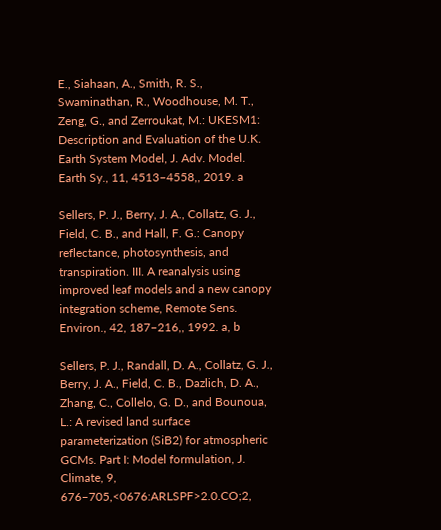E., Siahaan, A., Smith, R. S., Swaminathan, R., Woodhouse, M. T., Zeng, G., and Zerroukat, M.: UKESM1: Description and Evaluation of the U.K. Earth System Model, J. Adv. Model. Earth Sy., 11, 4513–4558,, 2019. a

Sellers, P. J., Berry, J. A., Collatz, G. J., Field, C. B., and Hall, F. G.: Canopy reflectance, photosynthesis, and transpiration. III. A reanalysis using improved leaf models and a new canopy integration scheme, Remote Sens. Environ., 42, 187–216,, 1992. a, b

Sellers, P. J., Randall, D. A., Collatz, G. J., Berry, J. A., Field, C. B., Dazlich, D. A., Zhang, C., Collelo, G. D., and Bounoua, L.: A revised land surface parameterization (SiB2) for atmospheric GCMs. Part I: Model formulation, J. Climate, 9, 676–705,<0676:ARLSPF>2.0.CO;2,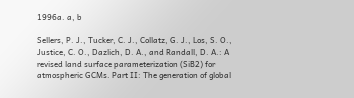1996a. a, b

Sellers, P. J., Tucker, C. J., Collatz, G. J., Los, S. O., Justice, C. O., Dazlich, D. A., and Randall, D. A.: A revised land surface parameterization (SiB2) for atmospheric GCMs. Part II: The generation of global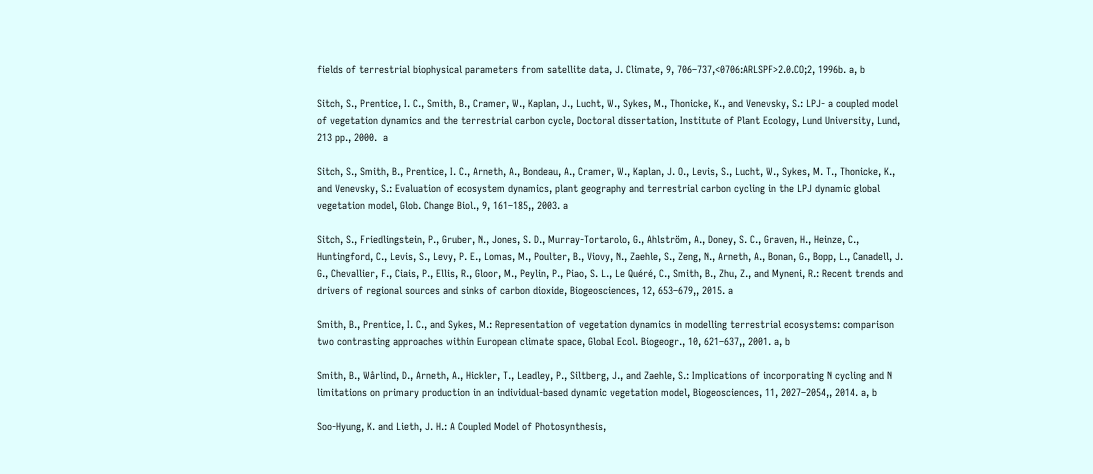fields of terrestrial biophysical parameters from satellite data, J. Climate, 9, 706–737,<0706:ARLSPF>2.0.CO;2, 1996b. a, b

Sitch, S., Prentice, I. C., Smith, B., Cramer, W., Kaplan, J., Lucht, W., Sykes, M., Thonicke, K., and Venevsky, S.: LPJ- a coupled model of vegetation dynamics and the terrestrial carbon cycle, Doctoral dissertation, Institute of Plant Ecology, Lund University, Lund, 213 pp., 2000.  a

Sitch, S., Smith, B., Prentice, I. C., Arneth, A., Bondeau, A., Cramer, W., Kaplan, J. O., Levis, S., Lucht, W., Sykes, M. T., Thonicke, K., and Venevsky, S.: Evaluation of ecosystem dynamics, plant geography and terrestrial carbon cycling in the LPJ dynamic global vegetation model, Glob. Change Biol., 9, 161–185,, 2003. a

Sitch, S., Friedlingstein, P., Gruber, N., Jones, S. D., Murray-Tortarolo, G., Ahlström, A., Doney, S. C., Graven, H., Heinze, C., Huntingford, C., Levis, S., Levy, P. E., Lomas, M., Poulter, B., Viovy, N., Zaehle, S., Zeng, N., Arneth, A., Bonan, G., Bopp, L., Canadell, J. G., Chevallier, F., Ciais, P., Ellis, R., Gloor, M., Peylin, P., Piao, S. L., Le Quéré, C., Smith, B., Zhu, Z., and Myneni, R.: Recent trends and drivers of regional sources and sinks of carbon dioxide, Biogeosciences, 12, 653–679,, 2015. a

Smith, B., Prentice, I. C., and Sykes, M.: Representation of vegetation dynamics in modelling terrestrial ecosystems: comparison two contrasting approaches within European climate space, Global Ecol. Biogeogr., 10, 621–637,, 2001. a, b

Smith, B., Wårlind, D., Arneth, A., Hickler, T., Leadley, P., Siltberg, J., and Zaehle, S.: Implications of incorporating N cycling and N limitations on primary production in an individual-based dynamic vegetation model, Biogeosciences, 11, 2027–2054,, 2014. a, b

Soo‐Hyung, K. and Lieth, J. H.: A Coupled Model of Photosynthesis,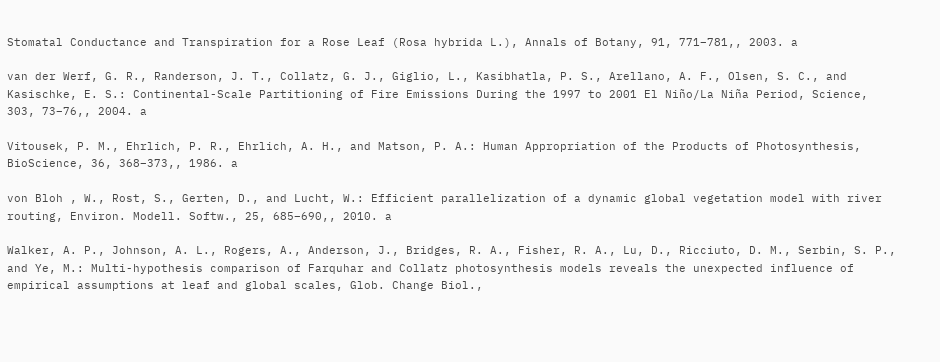Stomatal Conductance and Transpiration for a Rose Leaf (Rosa hybrida L.), Annals of Botany, 91, 771–781,, 2003. a

van der Werf, G. R., Randerson, J. T., Collatz, G. J., Giglio, L., Kasibhatla, P. S., Arellano, A. F., Olsen, S. C., and Kasischke, E. S.: Continental-Scale Partitioning of Fire Emissions During the 1997 to 2001 El Niño/La Niña Period, Science, 303, 73–76,, 2004. a

Vitousek, P. M., Ehrlich, P. R., Ehrlich, A. H., and Matson, P. A.: Human Appropriation of the Products of Photosynthesis, BioScience, 36, 368–373,, 1986. a

von Bloh , W., Rost, S., Gerten, D., and Lucht, W.: Efficient parallelization of a dynamic global vegetation model with river routing, Environ. Modell. Softw., 25, 685–690,, 2010. a

Walker, A. P., Johnson, A. L., Rogers, A., Anderson, J., Bridges, R. A., Fisher, R. A., Lu, D., Ricciuto, D. M., Serbin, S. P., and Ye, M.: Multi-hypothesis comparison of Farquhar and Collatz photosynthesis models reveals the unexpected influence of empirical assumptions at leaf and global scales, Glob. Change Biol.,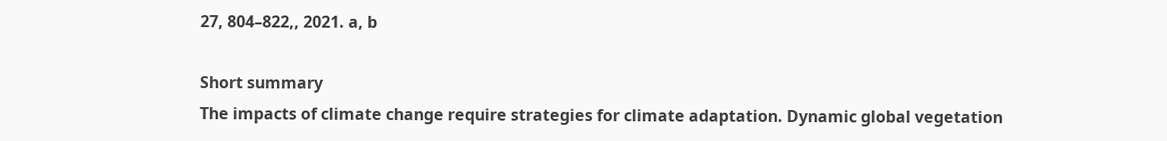27, 804–822,, 2021. a, b

Short summary
The impacts of climate change require strategies for climate adaptation. Dynamic global vegetation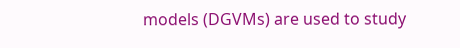models (DGVMs) are used to study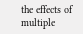the effects of multiple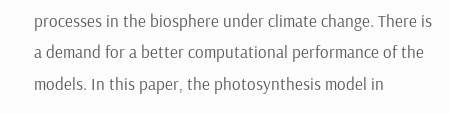processes in the biosphere under climate change. There is a demand for a better computational performance of the models. In this paper, the photosynthesis model in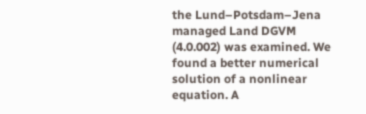the Lund–Potsdam–Jena managed Land DGVM (4.0.002) was examined. We found a better numerical solution of a nonlinear equation. A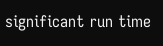significant run time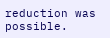reduction was possible.